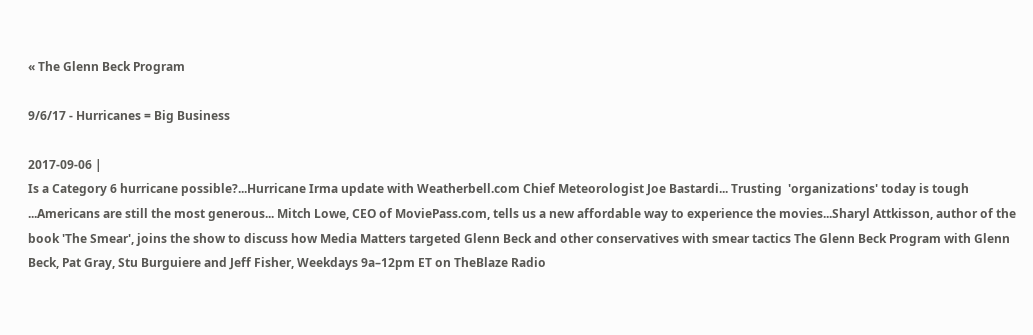« The Glenn Beck Program

9/6/17 - Hurricanes = Big Business

2017-09-06 |
Is a Category 6 hurricane possible?...Hurricane Irma update with Weatherbell.com Chief Meteorologist Joe Bastardi... Trusting  'organizations' today is tough ...Americans are still the most generous... Mitch Lowe, CEO of MoviePass.com, tells us a new affordable way to experience the movies...Sharyl Attkisson, author of the book 'The Smear', joins the show to discuss how Media Matters targeted Glenn Beck and other conservatives with smear tactics The Glenn Beck Program with Glenn Beck, Pat Gray, Stu Burguiere and Jeff Fisher, Weekdays 9a–12pm ET on TheBlaze Radio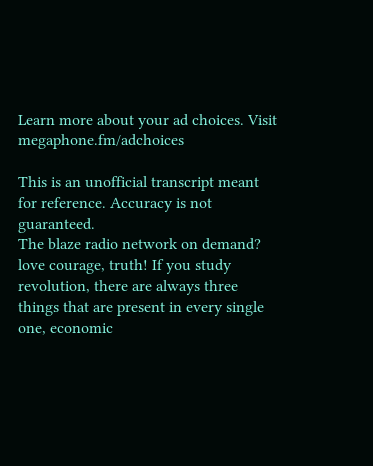Learn more about your ad choices. Visit megaphone.fm/adchoices

This is an unofficial transcript meant for reference. Accuracy is not guaranteed.
The blaze radio network on demand? love courage, truth! If you study revolution, there are always three things that are present in every single one, economic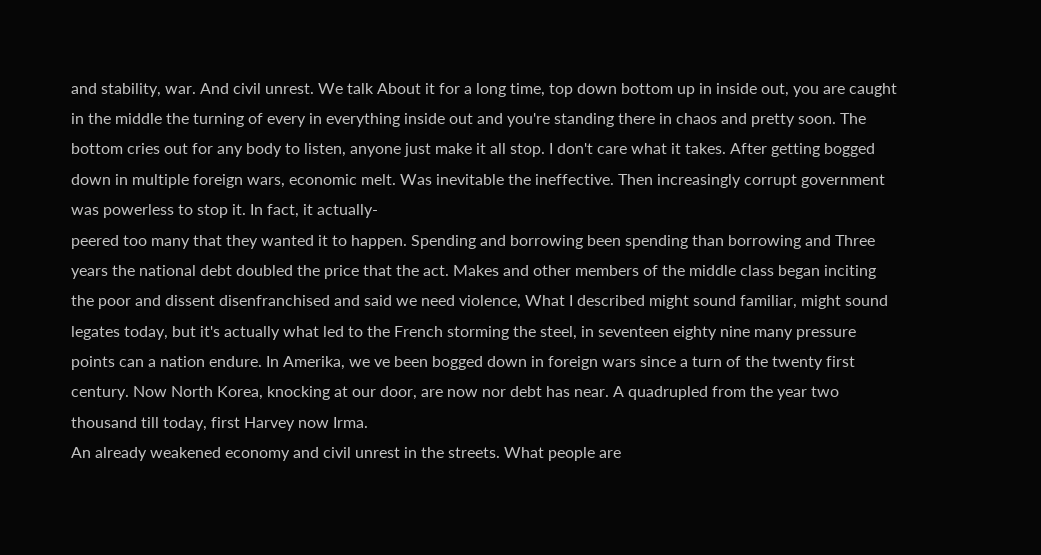and stability, war. And civil unrest. We talk About it for a long time, top down bottom up in inside out, you are caught in the middle the turning of every in everything inside out and you're standing there in chaos and pretty soon. The bottom cries out for any body to listen, anyone just make it all stop. I don't care what it takes. After getting bogged down in multiple foreign wars, economic melt. Was inevitable the ineffective. Then increasingly corrupt government was powerless to stop it. In fact, it actually-
peered too many that they wanted it to happen. Spending and borrowing been spending than borrowing and Three years the national debt doubled the price that the act. Makes and other members of the middle class began inciting the poor and dissent disenfranchised and said we need violence, What I described might sound familiar, might sound legates today, but it's actually what led to the French storming the steel, in seventeen eighty nine many pressure points can a nation endure. In Amerika, we ve been bogged down in foreign wars since a turn of the twenty first century. Now North Korea, knocking at our door, are now nor debt has near. A quadrupled from the year two thousand till today, first Harvey now Irma.
An already weakened economy and civil unrest in the streets. What people are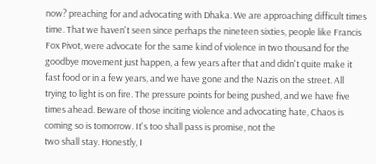now? preaching for and advocating with Dhaka. We are approaching difficult times time. That we haven't seen since perhaps the nineteen sixties, people like Francis Fox Pivot, were advocate for the same kind of violence in two thousand for the goodbye movement just happen, a few years after that and didn't quite make it fast food or in a few years, and we have gone and the Nazis on the street. All trying to light is on fire. The pressure points for being pushed, and we have five times ahead. Beware of those inciting violence and advocating hate, Chaos is coming so is tomorrow. It's too shall pass is promise, not the
two shall stay. Honestly, I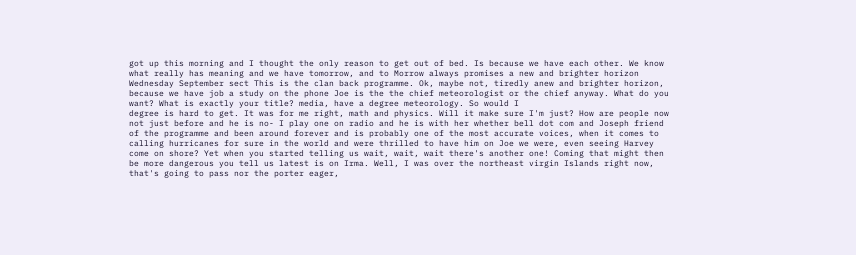got up this morning and I thought the only reason to get out of bed. Is because we have each other. We know what really has meaning and we have tomorrow, and to Morrow always promises a new and brighter horizon Wednesday September sect This is the clan back programme. Ok, maybe not, tiredly anew and brighter horizon, because we have job a study on the phone Joe is the the chief meteorologist or the chief anyway. What do you want? What is exactly your title? media, have a degree meteorology. So would I
degree is hard to get. It was for me right, math and physics. Will it make sure I'm just? How are people now not just before and he is no- I play one on radio and he is with her whether bell dot com and Joseph friend of the programme and been around forever and is probably one of the most accurate voices, when it comes to calling hurricanes for sure in the world and were thrilled to have him on Joe we were, even seeing Harvey come on shore? Yet when you started telling us wait, wait, wait there's another one! Coming that might then be more dangerous you tell us latest is on Irma. Well, I was over the northeast virgin Islands right now, that's going to pass nor the porter eager,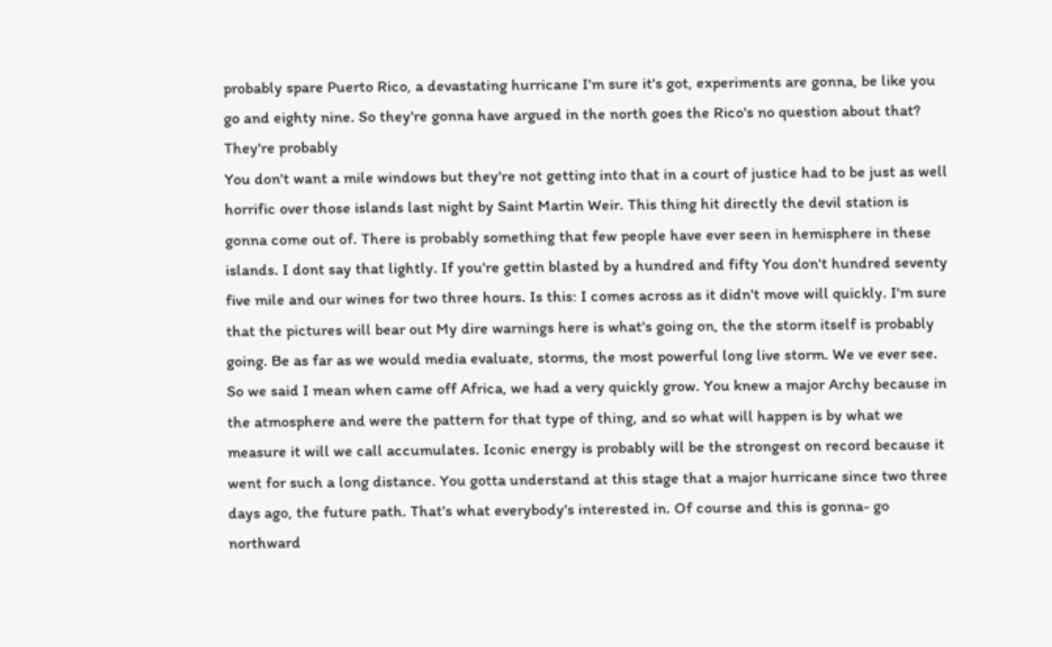probably spare Puerto Rico, a devastating hurricane I'm sure it's got, experiments are gonna, be like you go and eighty nine. So they're gonna have argued in the north goes the Rico's no question about that? They're probably
You don't want a mile windows but they're not getting into that in a court of justice had to be just as well horrific over those islands last night by Saint Martin Weir. This thing hit directly the devil station is gonna come out of. There is probably something that few people have ever seen in hemisphere in these islands. I dont say that lightly. If you're gettin blasted by a hundred and fifty You don't hundred seventy five mile and our wines for two three hours. Is this: I comes across as it didn't move will quickly. I'm sure that the pictures will bear out My dire warnings here is what's going on, the the storm itself is probably going. Be as far as we would media evaluate, storms, the most powerful long live storm. We ve ever see.
So we said I mean when came off Africa, we had a very quickly grow. You knew a major Archy because in the atmosphere and were the pattern for that type of thing, and so what will happen is by what we measure it will we call accumulates. Iconic energy is probably will be the strongest on record because it went for such a long distance. You gotta understand at this stage that a major hurricane since two three days ago, the future path. That's what everybody's interested in. Of course and this is gonna- go northward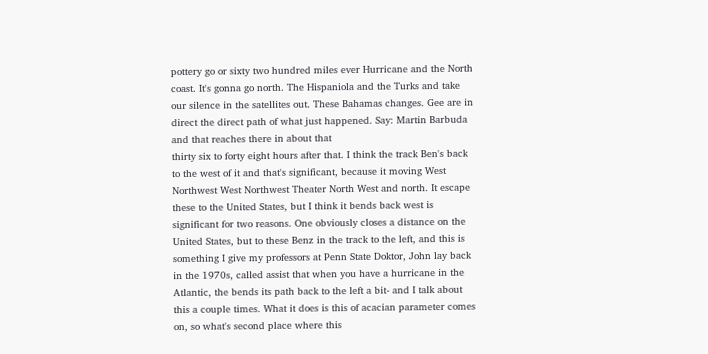pottery go or sixty two hundred miles ever Hurricane and the North coast. It's gonna go north. The Hispaniola and the Turks and take our silence in the satellites out. These Bahamas changes. Gee are in direct the direct path of what just happened. Say: Martin Barbuda and that reaches there in about that
thirty six to forty eight hours after that. I think the track Ben's back to the west of it and that's significant, because it moving West Northwest West Northwest Theater North West and north. It escape these to the United States, but I think it bends back west is significant for two reasons. One obviously closes a distance on the United States, but to these Benz in the track to the left, and this is something I give my professors at Penn State Doktor, John lay back in the 1970s, called assist that when you have a hurricane in the Atlantic, the bends its path back to the left a bit- and I talk about this a couple times. What it does is this of acacian parameter comes on, so what's second place where this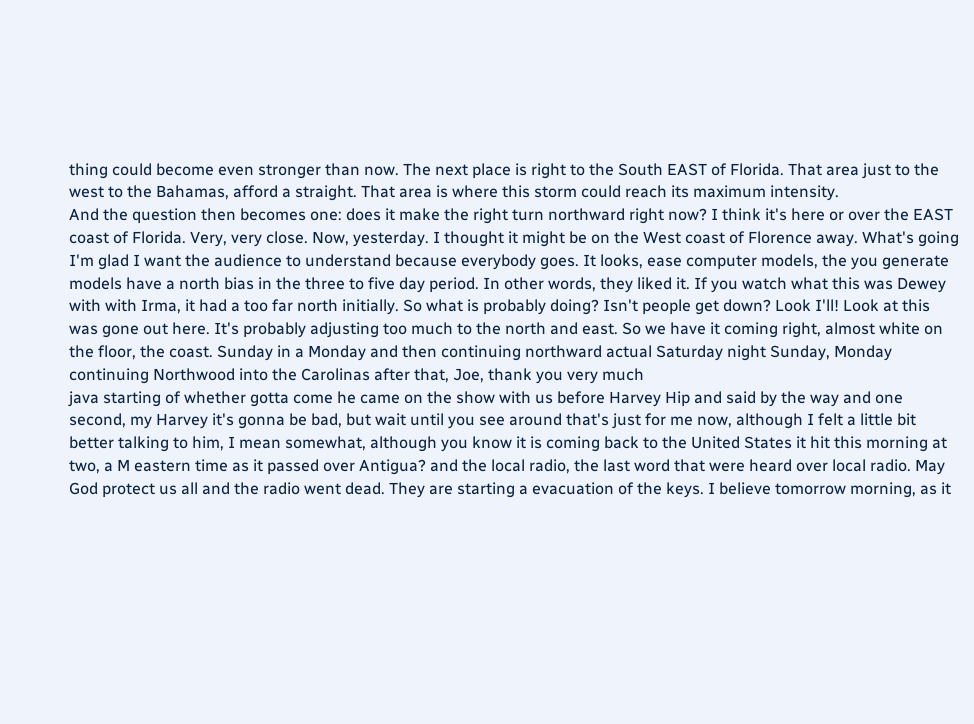thing could become even stronger than now. The next place is right to the South EAST of Florida. That area just to the west to the Bahamas, afford a straight. That area is where this storm could reach its maximum intensity.
And the question then becomes one: does it make the right turn northward right now? I think it's here or over the EAST coast of Florida. Very, very close. Now, yesterday. I thought it might be on the West coast of Florence away. What's going I'm glad I want the audience to understand because everybody goes. It looks, ease computer models, the you generate models have a north bias in the three to five day period. In other words, they liked it. If you watch what this was Dewey with with Irma, it had a too far north initially. So what is probably doing? Isn't people get down? Look I'll! Look at this was gone out here. It's probably adjusting too much to the north and east. So we have it coming right, almost white on the floor, the coast. Sunday in a Monday and then continuing northward actual Saturday night Sunday, Monday continuing Northwood into the Carolinas after that, Joe, thank you very much
java starting of whether gotta come he came on the show with us before Harvey Hip and said by the way and one second, my Harvey it's gonna be bad, but wait until you see around that's just for me now, although I felt a little bit better talking to him, I mean somewhat, although you know it is coming back to the United States it hit this morning at two, a M eastern time as it passed over Antigua? and the local radio, the last word that were heard over local radio. May God protect us all and the radio went dead. They are starting a evacuation of the keys. I believe tomorrow morning, as it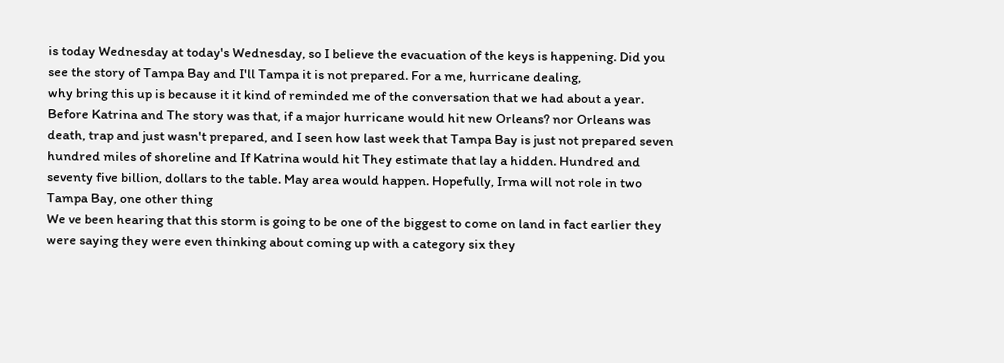is today Wednesday at today's Wednesday, so I believe the evacuation of the keys is happening. Did you see the story of Tampa Bay and I'll Tampa it is not prepared. For a me, hurricane dealing,
why bring this up is because it it kind of reminded me of the conversation that we had about a year. Before Katrina and The story was that, if a major hurricane would hit new Orleans? nor Orleans was death, trap and just wasn't prepared, and I seen how last week that Tampa Bay is just not prepared seven hundred miles of shoreline and If Katrina would hit They estimate that lay a hidden. Hundred and seventy five billion, dollars to the table. May area would happen. Hopefully, Irma will not role in two Tampa Bay, one other thing
We ve been hearing that this storm is going to be one of the biggest to come on land in fact earlier they were saying they were even thinking about coming up with a category six they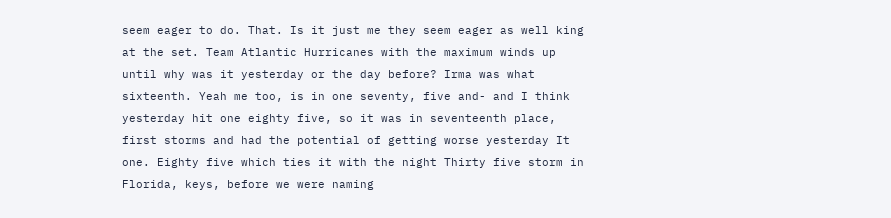seem eager to do. That. Is it just me they seem eager as well king at the set. Team Atlantic Hurricanes with the maximum winds up until why was it yesterday or the day before? Irma was what sixteenth. Yeah me too, is in one seventy, five and- and I think yesterday hit one eighty five, so it was in seventeenth place, first storms and had the potential of getting worse yesterday It one. Eighty five which ties it with the night Thirty five storm in Florida, keys, before we were naming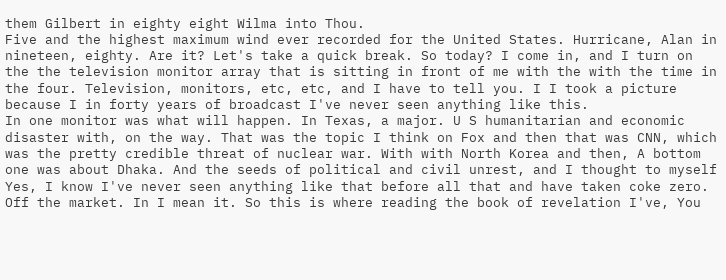them Gilbert in eighty eight Wilma into Thou.
Five and the highest maximum wind ever recorded for the United States. Hurricane, Alan in nineteen, eighty. Are it? Let's take a quick break. So today? I come in, and I turn on the the television monitor array that is sitting in front of me with the with the time in the four. Television, monitors, etc, etc, and I have to tell you. I I took a picture because I in forty years of broadcast I've never seen anything like this.
In one monitor was what will happen. In Texas, a major. U S humanitarian and economic disaster with, on the way. That was the topic I think on Fox and then that was CNN, which was the pretty credible threat of nuclear war. With with North Korea and then, A bottom one was about Dhaka. And the seeds of political and civil unrest, and I thought to myself Yes, I know I've never seen anything like that before all that and have taken coke zero. Off the market. In I mean it. So this is where reading the book of revelation I've, You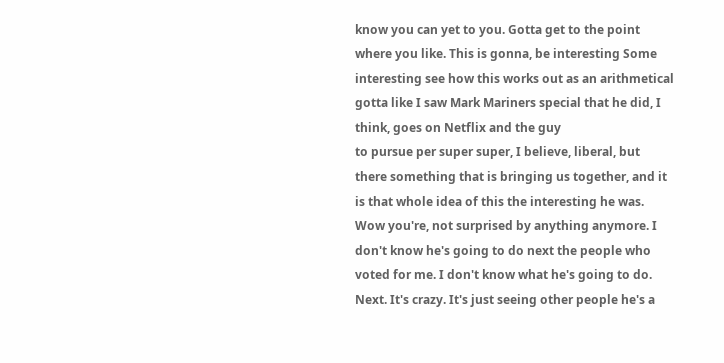know you can yet to you. Gotta get to the point where you like. This is gonna, be interesting Some interesting see how this works out as an arithmetical gotta like I saw Mark Mariners special that he did, I think, goes on Netflix and the guy
to pursue per super super, I believe, liberal, but there something that is bringing us together, and it is that whole idea of this the interesting he was. Wow you're, not surprised by anything anymore. I don't know he's going to do next the people who voted for me. I don't know what he's going to do. Next. It's crazy. It's just seeing other people he's a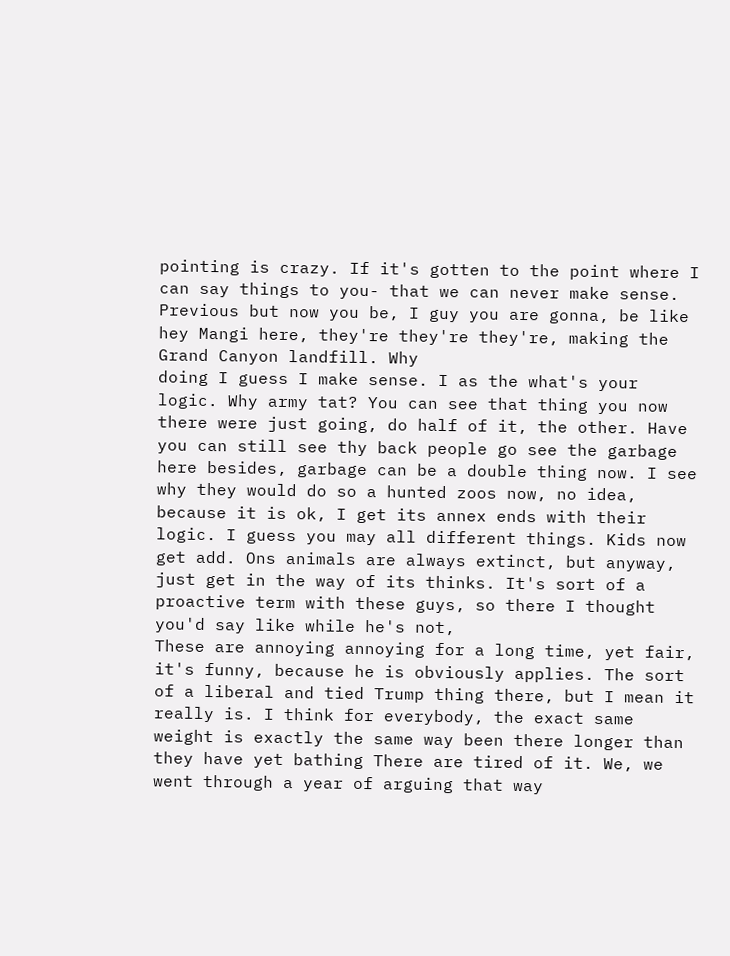pointing is crazy. If it's gotten to the point where I can say things to you- that we can never make sense. Previous but now you be, I guy you are gonna, be like hey Mangi here, they're they're they're, making the Grand Canyon landfill. Why
doing I guess I make sense. I as the what's your logic. Why army tat? You can see that thing you now there were just going, do half of it, the other. Have you can still see thy back people go see the garbage here besides, garbage can be a double thing now. I see why they would do so a hunted zoos now, no idea, because it is ok, I get its annex ends with their logic. I guess you may all different things. Kids now get add. Ons animals are always extinct, but anyway, just get in the way of its thinks. It's sort of a proactive term with these guys, so there I thought you'd say like while he's not,
These are annoying annoying for a long time, yet fair, it's funny, because he is obviously applies. The sort of a liberal and tied Trump thing there, but I mean it really is. I think for everybody, the exact same weight is exactly the same way been there longer than they have yet bathing There are tired of it. We, we went through a year of arguing that way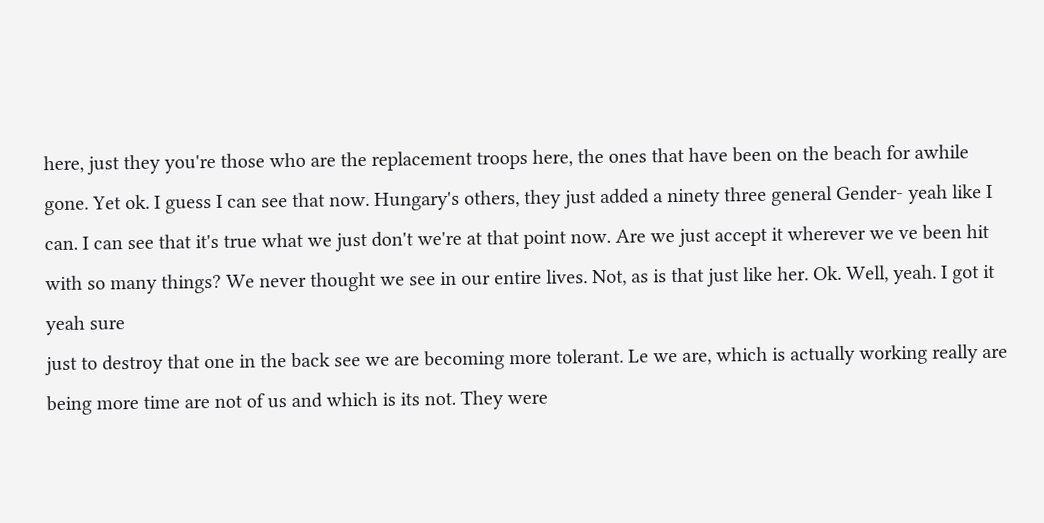here, just they you're those who are the replacement troops here, the ones that have been on the beach for awhile gone. Yet ok. I guess I can see that now. Hungary's others, they just added a ninety three general Gender- yeah like I can. I can see that it's true what we just don't we're at that point now. Are we just accept it wherever we ve been hit with so many things? We never thought we see in our entire lives. Not, as is that just like her. Ok. Well, yeah. I got it yeah sure
just to destroy that one in the back see we are becoming more tolerant. Le we are, which is actually working really are being more time are not of us and which is its not. They were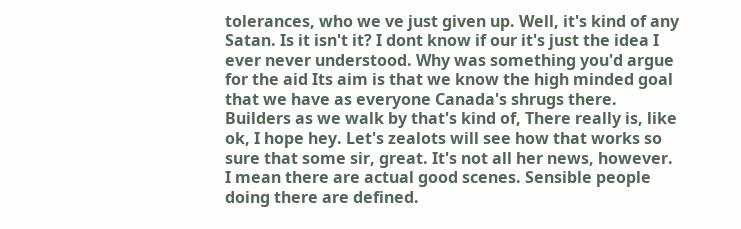tolerances, who we ve just given up. Well, it's kind of any Satan. Is it isn't it? I dont know if our it's just the idea I ever never understood. Why was something you'd argue for the aid Its aim is that we know the high minded goal that we have as everyone Canada's shrugs there. Builders as we walk by that's kind of, There really is, like ok, I hope hey. Let's zealots will see how that works so sure that some sir, great. It's not all her news, however.
I mean there are actual good scenes. Sensible people doing there are defined.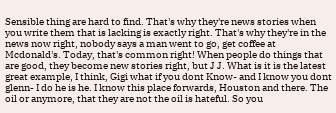Sensible thing are hard to find. That's why they're news stories when you write them that is lacking is exactly right. That's why they're in the news now right, nobody says a man went to go, get coffee at Mcdonald's. Today, that's common right! When people do things that are good, they become new stories right, but J J. What is it is the latest great example, I think, Gigi what if you dont Know- and I know you dont glenn- I do he is he. I know this place forwards, Houston and there. The oil or anymore, that they are not the oil is hateful. So you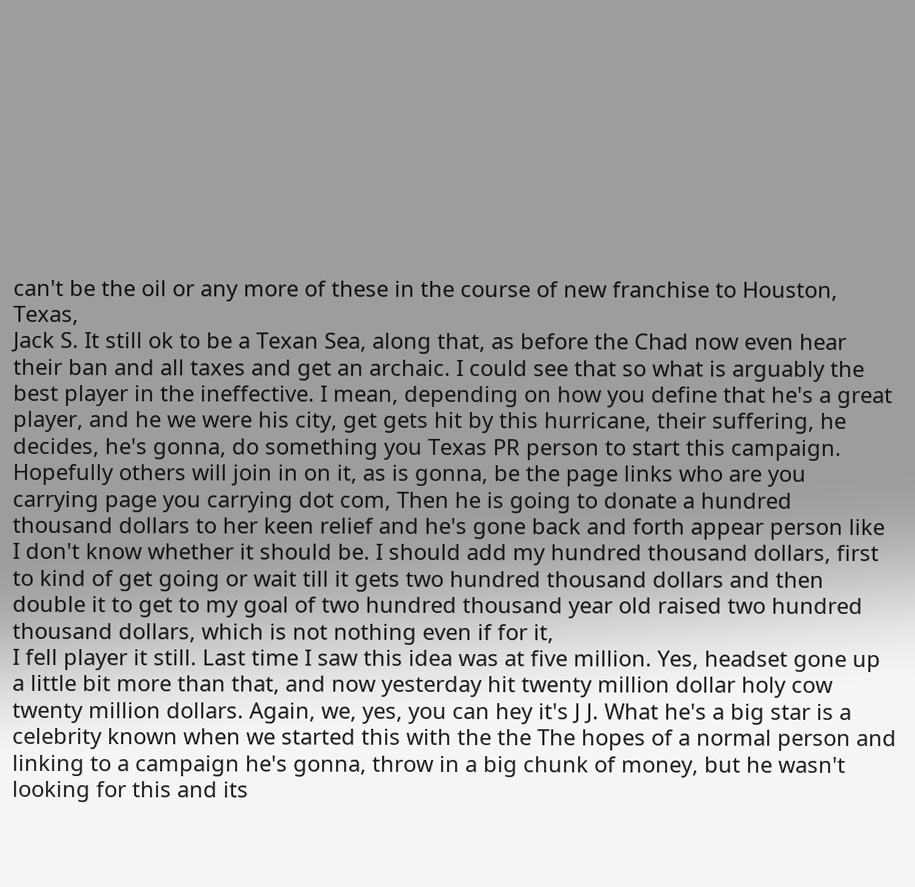can't be the oil or any more of these in the course of new franchise to Houston, Texas,
Jack S. It still ok to be a Texan Sea, along that, as before the Chad now even hear their ban and all taxes and get an archaic. I could see that so what is arguably the best player in the ineffective. I mean, depending on how you define that he's a great player, and he we were his city, get gets hit by this hurricane, their suffering, he decides, he's gonna, do something you Texas PR person to start this campaign. Hopefully others will join in on it, as is gonna, be the page links who are you carrying page you carrying dot com, Then he is going to donate a hundred thousand dollars to her keen relief and he's gone back and forth appear person like I don't know whether it should be. I should add my hundred thousand dollars, first to kind of get going or wait till it gets two hundred thousand dollars and then double it to get to my goal of two hundred thousand year old raised two hundred thousand dollars, which is not nothing even if for it,
I fell player it still. Last time I saw this idea was at five million. Yes, headset gone up a little bit more than that, and now yesterday hit twenty million dollar holy cow twenty million dollars. Again, we, yes, you can hey it's J J. What he's a big star is a celebrity known when we started this with the the The hopes of a normal person and linking to a campaign he's gonna, throw in a big chunk of money, but he wasn't looking for this and its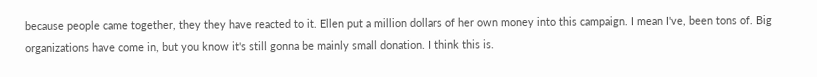because people came together, they they have reacted to it. Ellen put a million dollars of her own money into this campaign. I mean I've, been tons of. Big organizations have come in, but you know it's still gonna be mainly small donation. I think this is.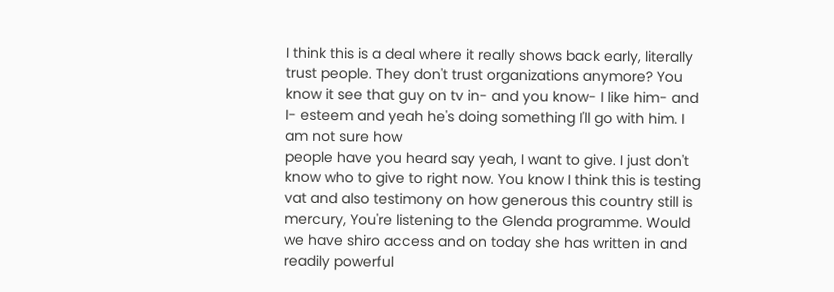I think this is a deal where it really shows back early, literally trust people. They don't trust organizations anymore? You know it see that guy on tv in- and you know- I like him- and I- esteem and yeah he's doing something I'll go with him. I am not sure how
people have you heard say yeah, I want to give. I just don't know who to give to right now. You know I think this is testing vat and also testimony on how generous this country still is mercury, You're listening to the Glenda programme. Would we have shiro access and on today she has written in and readily powerful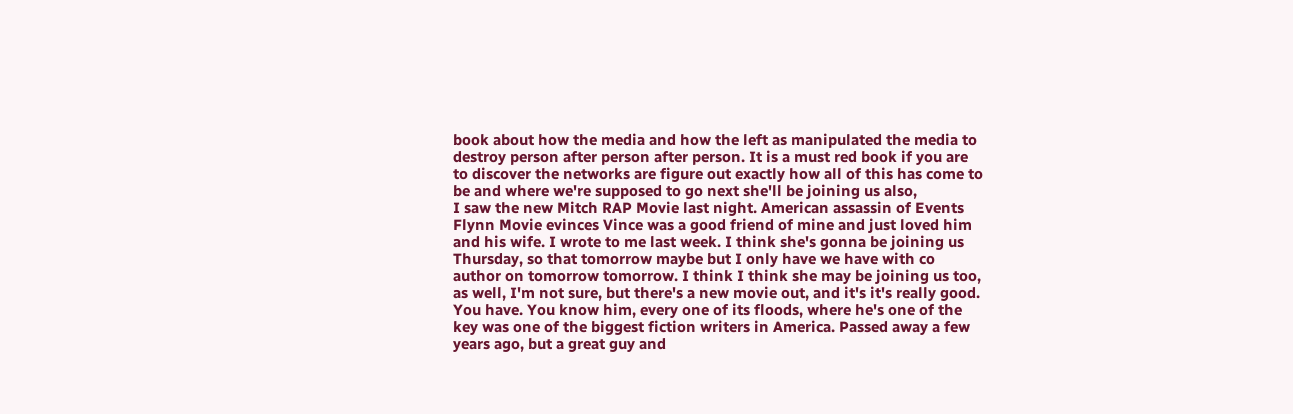book about how the media and how the left as manipulated the media to destroy person after person after person. It is a must red book if you are to discover the networks are figure out exactly how all of this has come to be and where we're supposed to go next she'll be joining us also,
I saw the new Mitch RAP Movie last night. American assassin of Events Flynn Movie evinces Vince was a good friend of mine and just loved him and his wife. I wrote to me last week. I think she's gonna be joining us Thursday, so that tomorrow maybe but I only have we have with co author on tomorrow tomorrow. I think I think she may be joining us too, as well, I'm not sure, but there's a new movie out, and it's it's really good. You have. You know him, every one of its floods, where he's one of the key was one of the biggest fiction writers in America. Passed away a few years ago, but a great guy and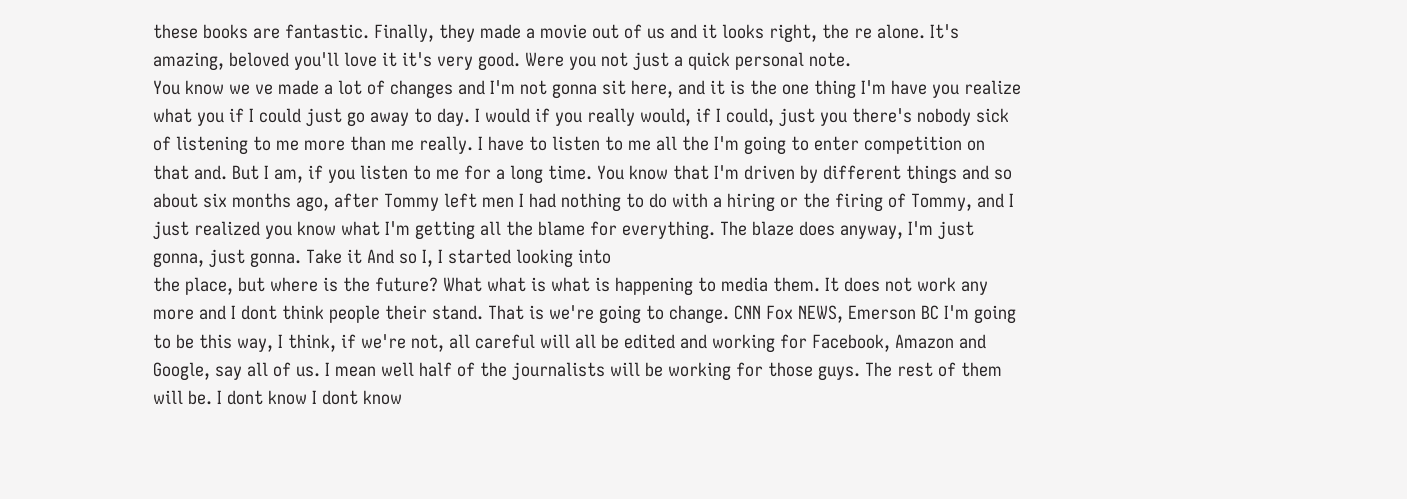these books are fantastic. Finally, they made a movie out of us and it looks right, the re alone. It's amazing, beloved you'll love it it's very good. Were you not just a quick personal note.
You know we ve made a lot of changes and I'm not gonna sit here, and it is the one thing I'm have you realize what you if I could just go away to day. I would if you really would, if I could, just you there's nobody sick of listening to me more than me really. I have to listen to me all the I'm going to enter competition on that and. But I am, if you listen to me for a long time. You know that I'm driven by different things and so about six months ago, after Tommy left men I had nothing to do with a hiring or the firing of Tommy, and I just realized you know what I'm getting all the blame for everything. The blaze does anyway, I'm just gonna, just gonna. Take it And so I, I started looking into
the place, but where is the future? What what is what is happening to media them. It does not work any more and I dont think people their stand. That is we're going to change. CNN Fox NEWS, Emerson BC I'm going to be this way, I think, if we're not, all careful will all be edited and working for Facebook, Amazon and Google, say all of us. I mean well half of the journalists will be working for those guys. The rest of them will be. I dont know I dont know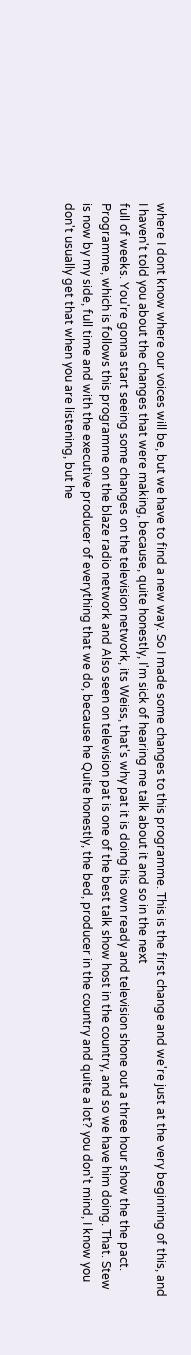where I dont know where our voices will be, but we have to find a new way. So I made some changes to this programme. This is the first change and we're just at the very beginning of this, and I haven't told you about the changes that were making, because, quite honestly, I'm sick of hearing me talk about it and so in the next
full of weeks. You're gonna start seeing some changes on the television network, its Weiss, that's why pat it is doing his own ready and television shone out a three hour show the the pact. Programme, which is follows this programme on the blaze radio network and Also seen on television pat is one of the best talk show host in the country, and so we have him doing. That. Stew is now by my side, full time and with the executive producer of everything that we do, because he Quite honestly, the bed, producer in the country and quite a lot? you don't mind, I know you don't usually get that when you are listening, but he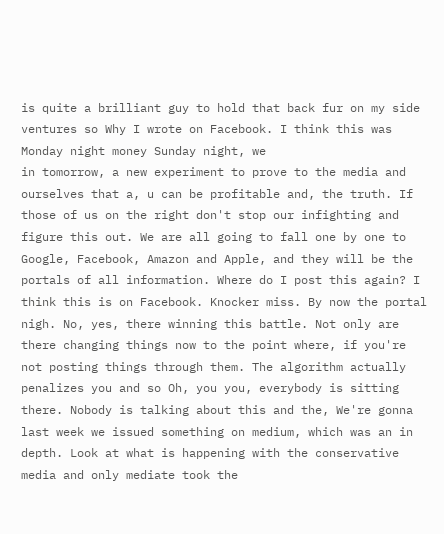is quite a brilliant guy to hold that back fur on my side ventures so Why I wrote on Facebook. I think this was Monday night money Sunday night, we
in tomorrow, a new experiment to prove to the media and ourselves that a, u can be profitable and, the truth. If those of us on the right don't stop our infighting and figure this out. We are all going to fall one by one to Google, Facebook, Amazon and Apple, and they will be the portals of all information. Where do I post this again? I think this is on Facebook. Knocker miss. By now the portal nigh. No, yes, there winning this battle. Not only are there changing things now to the point where, if you're not posting things through them. The algorithm actually penalizes you and so Oh, you you, everybody is sitting there. Nobody is talking about this and the, We're gonna last week we issued something on medium, which was an in depth. Look at what is happening with the conservative media and only mediate took the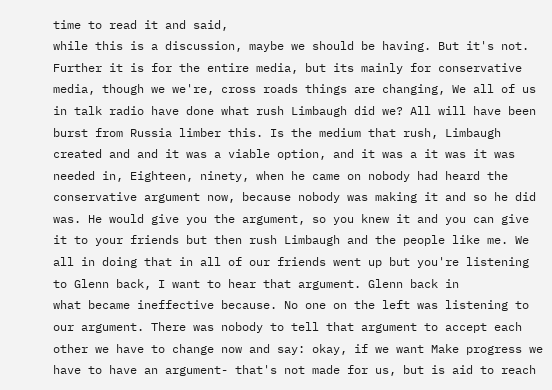time to read it and said,
while this is a discussion, maybe we should be having. But it's not. Further it is for the entire media, but its mainly for conservative media, though we we're, cross roads things are changing, We all of us in talk radio have done what rush Limbaugh did we? All will have been burst from Russia limber this. Is the medium that rush, Limbaugh created and and it was a viable option, and it was a it was it was needed in, Eighteen, ninety, when he came on nobody had heard the conservative argument now, because nobody was making it and so he did was. He would give you the argument, so you knew it and you can give it to your friends but then rush Limbaugh and the people like me. We all in doing that in all of our friends went up but you're listening to Glenn back, I want to hear that argument. Glenn back in
what became ineffective because. No one on the left was listening to our argument. There was nobody to tell that argument to accept each other we have to change now and say: okay, if we want Make progress we have to have an argument- that's not made for us, but is aid to reach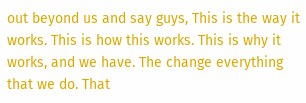out beyond us and say guys, This is the way it works. This is how this works. This is why it works, and we have. The change everything that we do. That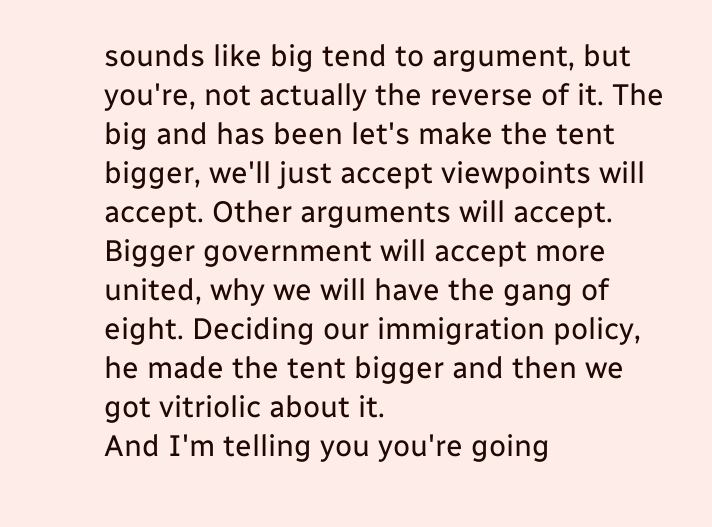sounds like big tend to argument, but you're, not actually the reverse of it. The big and has been let's make the tent bigger, we'll just accept viewpoints will accept. Other arguments will accept. Bigger government will accept more united, why we will have the gang of eight. Deciding our immigration policy, he made the tent bigger and then we got vitriolic about it.
And I'm telling you you're going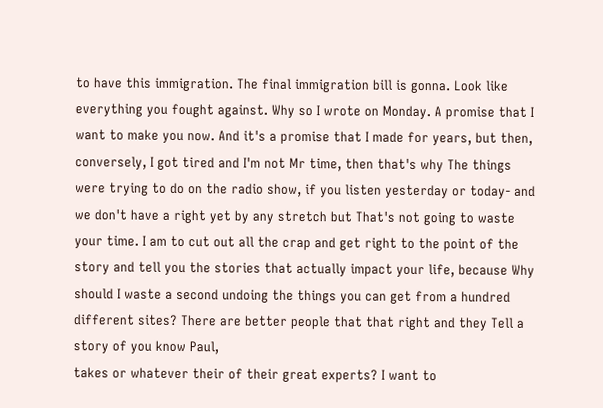to have this immigration. The final immigration bill is gonna. Look like everything you fought against. Why so I wrote on Monday. A promise that I want to make you now. And it's a promise that I made for years, but then, conversely, I got tired and I'm not Mr time, then that's why The things were trying to do on the radio show, if you listen yesterday or today- and we don't have a right yet by any stretch but That's not going to waste your time. I am to cut out all the crap and get right to the point of the story and tell you the stories that actually impact your life, because Why should I waste a second undoing the things you can get from a hundred different sites? There are better people that that right and they Tell a story of you know Paul,
takes or whatever their of their great experts? I want to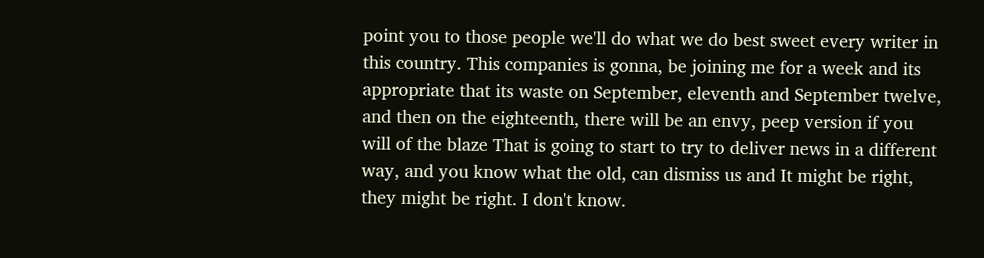point you to those people we'll do what we do best sweet every writer in this country. This companies is gonna, be joining me for a week and its appropriate that its waste on September, eleventh and September twelve, and then on the eighteenth, there will be an envy, peep version if you will of the blaze That is going to start to try to deliver news in a different way, and you know what the old, can dismiss us and It might be right, they might be right. I don't know.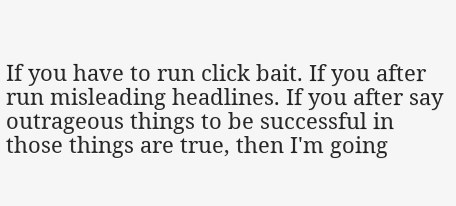If you have to run click bait. If you after run misleading headlines. If you after say outrageous things to be successful in those things are true, then I'm going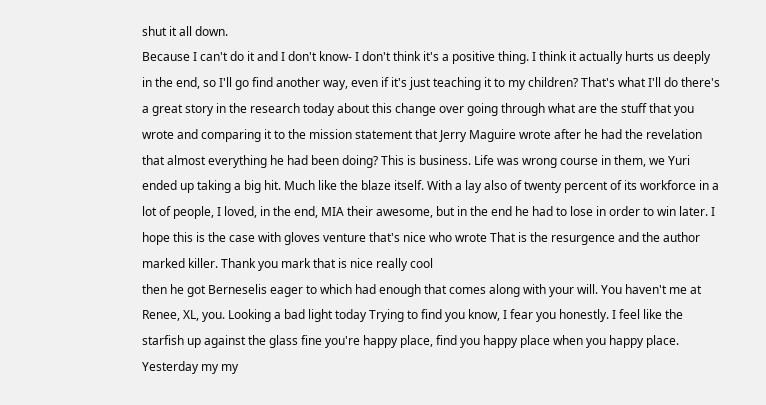shut it all down.
Because I can't do it and I don't know- I don't think it's a positive thing. I think it actually hurts us deeply in the end, so I'll go find another way, even if it's just teaching it to my children? That's what I'll do there's a great story in the research today about this change over going through what are the stuff that you wrote and comparing it to the mission statement that Jerry Maguire wrote after he had the revelation that almost everything he had been doing? This is business. Life was wrong course in them, we Yuri ended up taking a big hit. Much like the blaze itself. With a lay also of twenty percent of its workforce in a lot of people, I loved, in the end, MIA their awesome, but in the end he had to lose in order to win later. I hope this is the case with gloves venture that's nice who wrote That is the resurgence and the author marked killer. Thank you mark that is nice really cool
then he got Berneselis eager to which had enough that comes along with your will. You haven't me at Renee, XL, you. Looking a bad light today Trying to find you know, I fear you honestly. I feel like the starfish up against the glass fine you're happy place, find you happy place when you happy place. Yesterday my my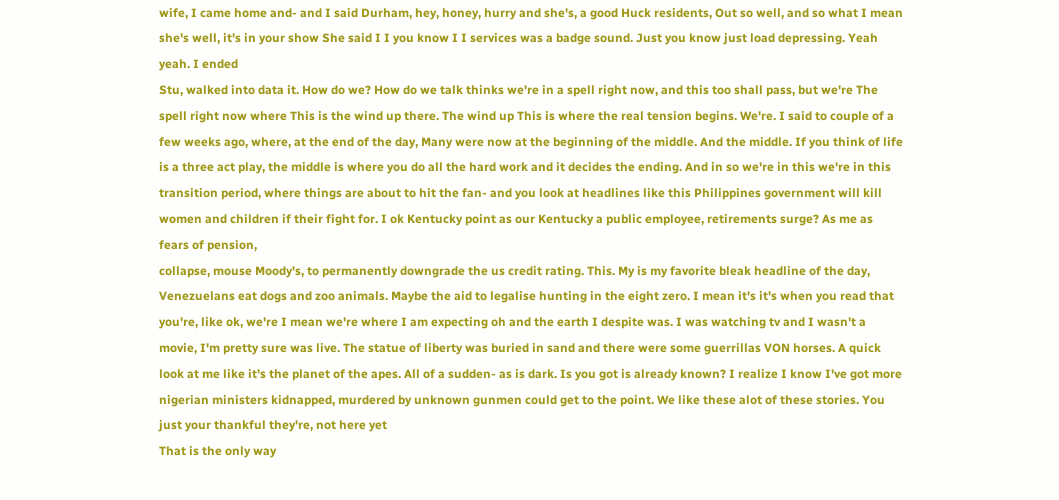wife, I came home and- and I said Durham, hey, honey, hurry and she's, a good Huck residents, Out so well, and so what I mean she's well, it's in your show She said I I you know I I services was a badge sound. Just you know just load depressing. Yeah yeah. I ended
Stu, walked into data it. How do we? How do we talk thinks we're in a spell right now, and this too shall pass, but we're The spell right now where This is the wind up there. The wind up This is where the real tension begins. We're. I said to couple of a few weeks ago, where, at the end of the day, Many were now at the beginning of the middle. And the middle. If you think of life is a three act play, the middle is where you do all the hard work and it decides the ending. And in so we're in this we're in this transition period, where things are about to hit the fan- and you look at headlines like this Philippines government will kill women and children if their fight for. I ok Kentucky point as our Kentucky a public employee, retirements surge? As me as fears of pension,
collapse, mouse Moody's, to permanently downgrade the us credit rating. This. My is my favorite bleak headline of the day, Venezuelans eat dogs and zoo animals. Maybe the aid to legalise hunting in the eight zero. I mean it's it's when you read that you're, like ok, we're I mean we're where I am expecting oh and the earth I despite was. I was watching tv and I wasn't a movie, I'm pretty sure was live. The statue of liberty was buried in sand and there were some guerrillas VON horses. A quick look at me like it's the planet of the apes. All of a sudden- as is dark. Is you got is already known? I realize I know I've got more nigerian ministers kidnapped, murdered by unknown gunmen could get to the point. We like these alot of these stories. You just your thankful they're, not here yet
That is the only way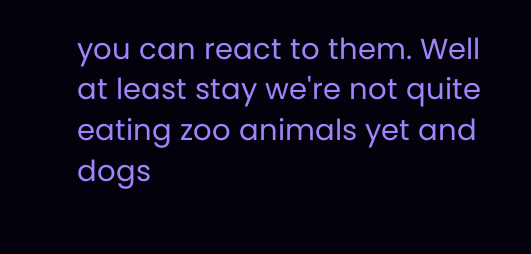you can react to them. Well at least stay we're not quite eating zoo animals yet and dogs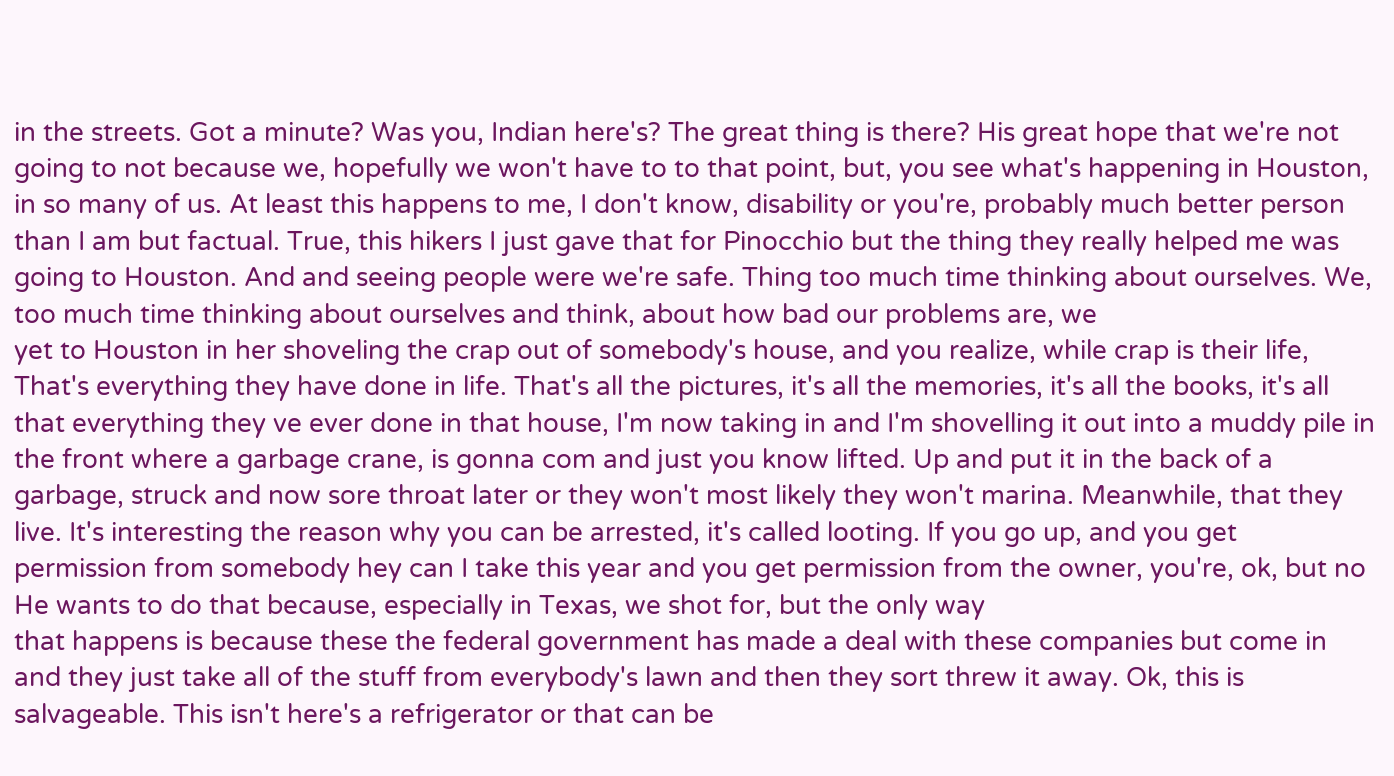in the streets. Got a minute? Was you, Indian here's? The great thing is there? His great hope that we're not going to not because we, hopefully we won't have to to that point, but, you see what's happening in Houston, in so many of us. At least this happens to me, I don't know, disability or you're, probably much better person than I am but factual. True, this hikers I just gave that for Pinocchio but the thing they really helped me was going to Houston. And and seeing people were we're safe. Thing too much time thinking about ourselves. We, too much time thinking about ourselves and think, about how bad our problems are, we
yet to Houston in her shoveling the crap out of somebody's house, and you realize, while crap is their life, That's everything they have done in life. That's all the pictures, it's all the memories, it's all the books, it's all that everything they ve ever done in that house, I'm now taking in and I'm shovelling it out into a muddy pile in the front where a garbage crane, is gonna com and just you know lifted. Up and put it in the back of a garbage, struck and now sore throat later or they won't most likely they won't marina. Meanwhile, that they live. It's interesting the reason why you can be arrested, it's called looting. If you go up, and you get permission from somebody hey can I take this year and you get permission from the owner, you're, ok, but no He wants to do that because, especially in Texas, we shot for, but the only way
that happens is because these the federal government has made a deal with these companies but come in and they just take all of the stuff from everybody's lawn and then they sort threw it away. Ok, this is salvageable. This isn't here's a refrigerator or that can be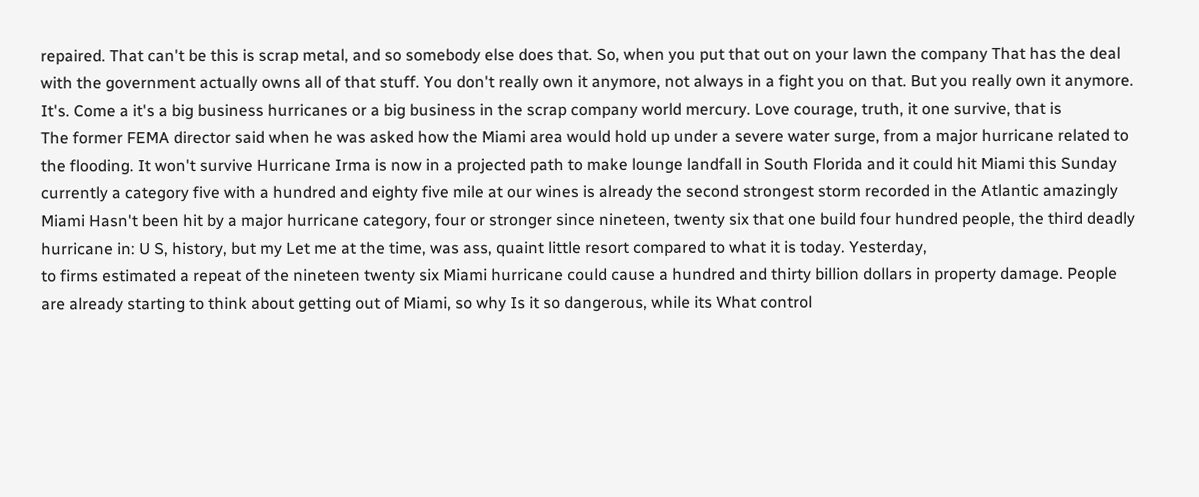repaired. That can't be this is scrap metal, and so somebody else does that. So, when you put that out on your lawn the company That has the deal with the government actually owns all of that stuff. You don't really own it anymore, not always in a fight you on that. But you really own it anymore. It's. Come a it's a big business hurricanes or a big business in the scrap company world mercury. Love courage, truth, it one survive, that is
The former FEMA director said when he was asked how the Miami area would hold up under a severe water surge, from a major hurricane related to the flooding. It won't survive Hurricane Irma is now in a projected path to make lounge landfall in South Florida and it could hit Miami this Sunday currently a category five with a hundred and eighty five mile at our wines is already the second strongest storm recorded in the Atlantic amazingly Miami Hasn't been hit by a major hurricane category, four or stronger since nineteen, twenty six that one build four hundred people, the third deadly hurricane in: U S, history, but my Let me at the time, was ass, quaint little resort compared to what it is today. Yesterday,
to firms estimated a repeat of the nineteen twenty six Miami hurricane could cause a hundred and thirty billion dollars in property damage. People are already starting to think about getting out of Miami, so why Is it so dangerous, while its What control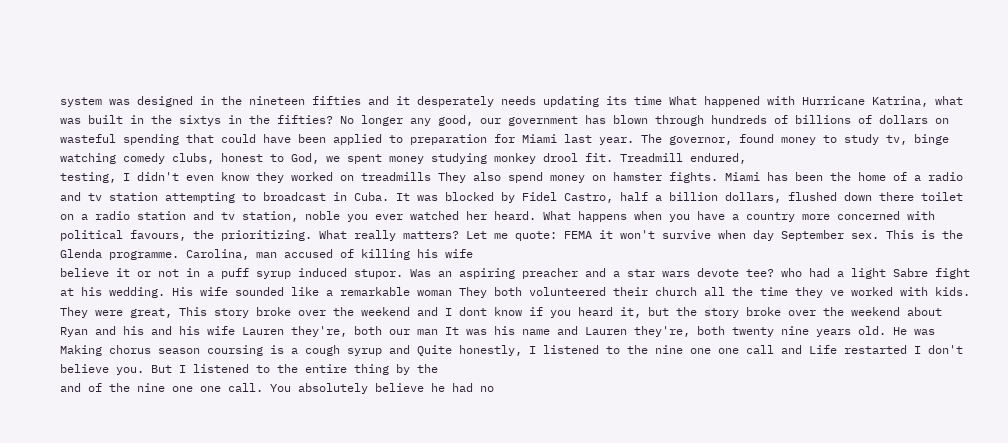system was designed in the nineteen fifties and it desperately needs updating its time What happened with Hurricane Katrina, what was built in the sixtys in the fifties? No longer any good, our government has blown through hundreds of billions of dollars on wasteful spending that could have been applied to preparation for Miami last year. The governor, found money to study tv, binge watching comedy clubs, honest to God, we spent money studying monkey drool fit. Treadmill endured,
testing, I didn't even know they worked on treadmills They also spend money on hamster fights. Miami has been the home of a radio and tv station attempting to broadcast in Cuba. It was blocked by Fidel Castro, half a billion dollars, flushed down there toilet on a radio station and tv station, noble you ever watched her heard. What happens when you have a country more concerned with political favours, the prioritizing. What really matters? Let me quote: FEMA it won't survive when day September sex. This is the Glenda programme. Carolina, man accused of killing his wife
believe it or not in a puff syrup induced stupor. Was an aspiring preacher and a star wars devote tee? who had a light Sabre fight at his wedding. His wife sounded like a remarkable woman They both volunteered their church all the time they ve worked with kids. They were great, This story broke over the weekend and I dont know if you heard it, but the story broke over the weekend about Ryan and his and his wife Lauren they're, both our man It was his name and Lauren they're, both twenty nine years old. He was Making chorus season coursing is a cough syrup and Quite honestly, I listened to the nine one one call and Life restarted I don't believe you. But I listened to the entire thing by the
and of the nine one one call. You absolutely believe he had no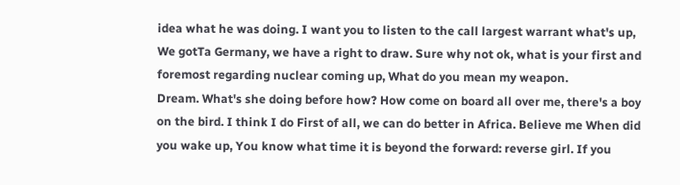idea what he was doing. I want you to listen to the call largest warrant what's up, We gotTa Germany, we have a right to draw. Sure why not ok, what is your first and foremost regarding nuclear coming up, What do you mean my weapon.
Dream. What's she doing before how? How come on board all over me, there's a boy on the bird. I think I do First of all, we can do better in Africa. Believe me When did you wake up, You know what time it is beyond the forward: reverse girl. If you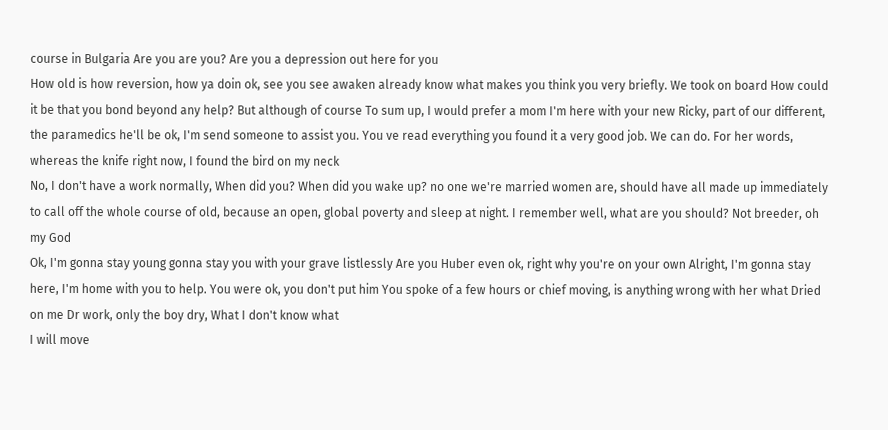course in Bulgaria Are you are you? Are you a depression out here for you
How old is how reversion, how ya doin ok, see you see awaken already know what makes you think you very briefly. We took on board How could it be that you bond beyond any help? But although of course To sum up, I would prefer a mom I'm here with your new Ricky, part of our different, the paramedics he'll be ok, I'm send someone to assist you. You ve read everything you found it a very good job. We can do. For her words, whereas the knife right now, I found the bird on my neck
No, I don't have a work normally, When did you? When did you wake up? no one we're married women are, should have all made up immediately to call off the whole course of old, because an open, global poverty and sleep at night. I remember well, what are you should? Not breeder, oh my God
Ok, I'm gonna stay young gonna stay you with your grave listlessly Are you Huber even ok, right why you're on your own Alright, I'm gonna stay here, I'm home with you to help. You were ok, you don't put him You spoke of a few hours or chief moving, is anything wrong with her what Dried on me Dr work, only the boy dry, What I don't know what
I will move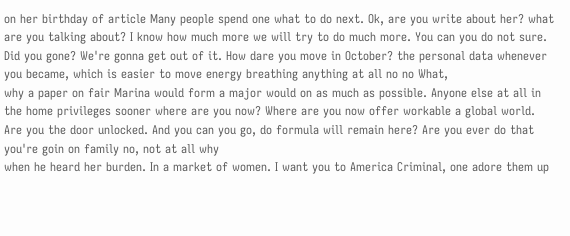on her birthday of article Many people spend one what to do next. Ok, are you write about her? what are you talking about? I know how much more we will try to do much more. You can you do not sure. Did you gone? We're gonna get out of it. How dare you move in October? the personal data whenever you became, which is easier to move energy breathing anything at all no no What,
why a paper on fair Marina would form a major would on as much as possible. Anyone else at all in the home privileges sooner where are you now? Where are you now offer workable a global world. Are you the door unlocked. And you can you go, do formula will remain here? Are you ever do that you're goin on family no, not at all why
when he heard her burden. In a market of women. I want you to America Criminal, one adore them up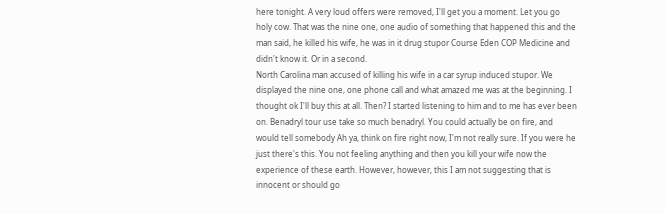here tonight. A very loud offers were removed, I'll get you a moment. Let you go holy cow. That was the nine one, one audio of something that happened this and the man said, he killed his wife, he was in it drug stupor Course Eden COP Medicine and didn't know it. Or in a second.
North Carolina man accused of killing his wife in a car syrup induced stupor. We displayed the nine one, one phone call and what amazed me was at the beginning. I thought ok I'll buy this at all. Then? I started listening to him and to me has ever been on. Benadryl tour use take so much benadryl. You could actually be on fire, and would tell somebody Ah ya, think on fire right now, I'm not really sure. If you were he just there's this. You not feeling anything and then you kill your wife now the experience of these earth. However, however, this I am not suggesting that is innocent or should go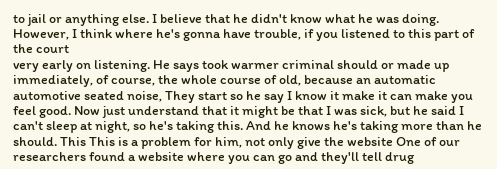to jail or anything else. I believe that he didn't know what he was doing. However, I think where he's gonna have trouble, if you listened to this part of the court
very early on listening. He says took warmer criminal should or made up immediately, of course, the whole course of old, because an automatic automotive seated noise, They start so he say I know it make it can make you feel good. Now just understand that it might be that I was sick, but he said I can't sleep at night, so he's taking this. And he knows he's taking more than he should. This This is a problem for him, not only give the website One of our researchers found a website where you can go and they'll tell drug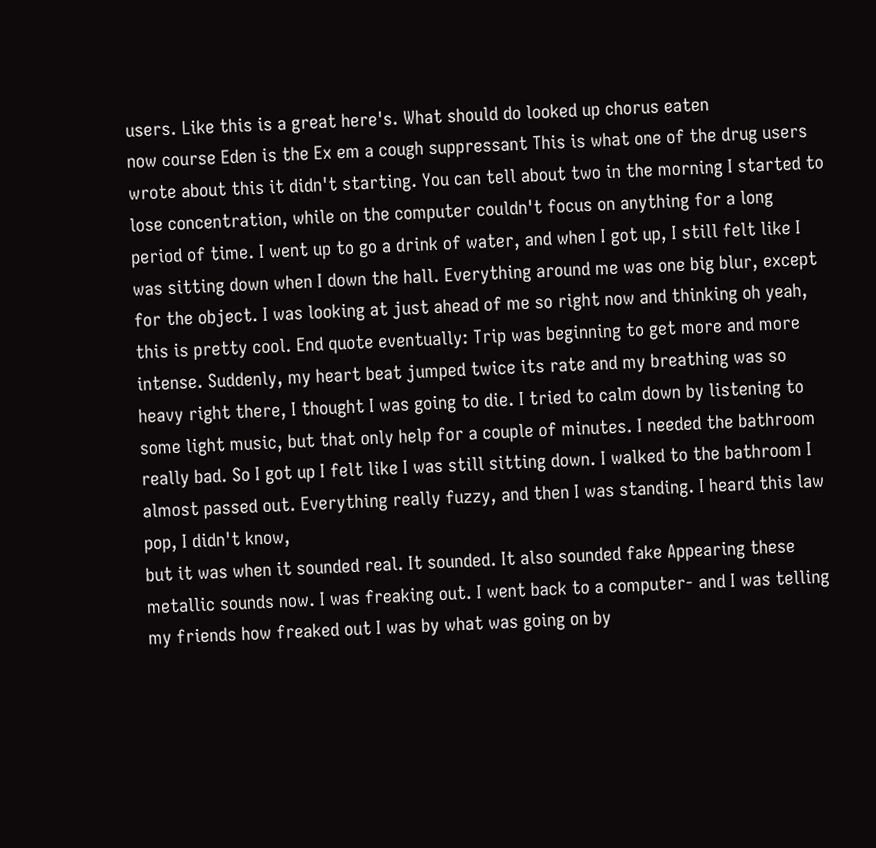users. Like this is a great here's. What should do looked up chorus eaten
now course Eden is the Ex em a cough suppressant This is what one of the drug users wrote about this it didn't starting. You can tell about two in the morning I started to lose concentration, while on the computer couldn't focus on anything for a long period of time. I went up to go a drink of water, and when I got up, I still felt like I was sitting down when I down the hall. Everything around me was one big blur, except for the object. I was looking at just ahead of me so right now and thinking oh yeah, this is pretty cool. End quote eventually: Trip was beginning to get more and more intense. Suddenly, my heart beat jumped twice its rate and my breathing was so heavy right there, I thought I was going to die. I tried to calm down by listening to some light music, but that only help for a couple of minutes. I needed the bathroom really bad. So I got up I felt like I was still sitting down. I walked to the bathroom I almost passed out. Everything really fuzzy, and then I was standing. I heard this law pop, I didn't know,
but it was when it sounded real. It sounded. It also sounded fake Appearing these metallic sounds now. I was freaking out. I went back to a computer- and I was telling my friends how freaked out I was by what was going on by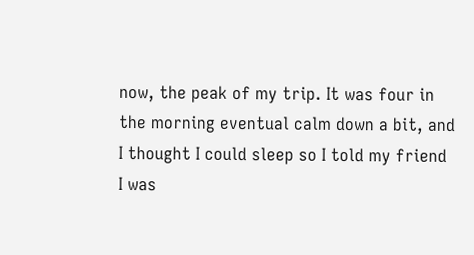now, the peak of my trip. It was four in the morning eventual calm down a bit, and I thought I could sleep so I told my friend I was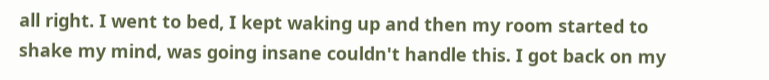all right. I went to bed, I kept waking up and then my room started to shake my mind, was going insane couldn't handle this. I got back on my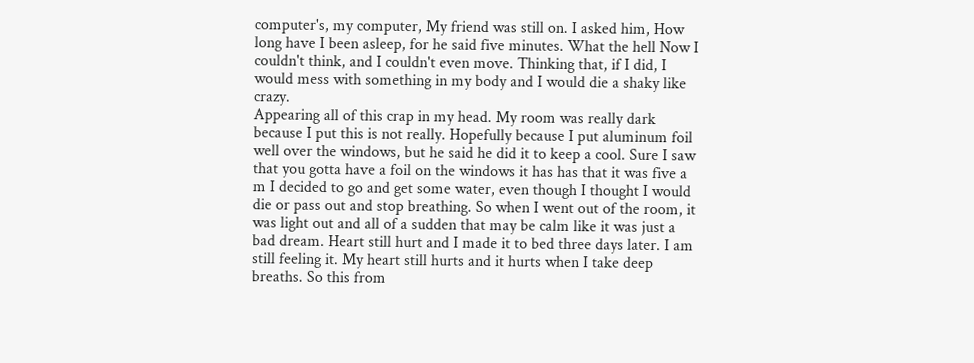computer's, my computer, My friend was still on. I asked him, How long have I been asleep, for he said five minutes. What the hell Now I couldn't think, and I couldn't even move. Thinking that, if I did, I would mess with something in my body and I would die a shaky like crazy.
Appearing all of this crap in my head. My room was really dark because I put this is not really. Hopefully because I put aluminum foil well over the windows, but he said he did it to keep a cool. Sure I saw that you gotta have a foil on the windows it has has that it was five a m I decided to go and get some water, even though I thought I would die or pass out and stop breathing. So when I went out of the room, it was light out and all of a sudden that may be calm like it was just a bad dream. Heart still hurt and I made it to bed three days later. I am still feeling it. My heart still hurts and it hurts when I take deep breaths. So this from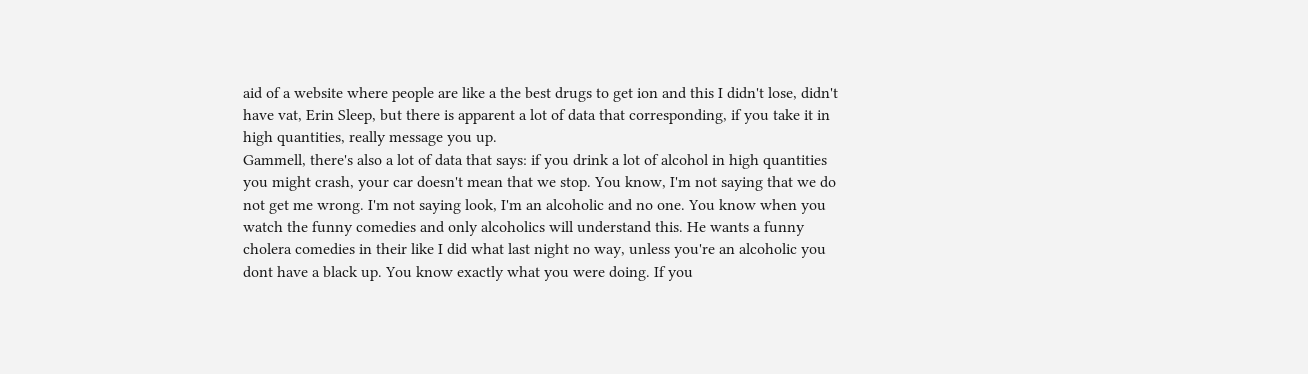aid of a website where people are like a the best drugs to get ion and this I didn't lose, didn't have vat, Erin Sleep, but there is apparent a lot of data that corresponding, if you take it in high quantities, really message you up.
Gammell, there's also a lot of data that says: if you drink a lot of alcohol in high quantities you might crash, your car doesn't mean that we stop. You know, I'm not saying that we do not get me wrong. I'm not saying look, I'm an alcoholic and no one. You know when you watch the funny comedies and only alcoholics will understand this. He wants a funny cholera comedies in their like I did what last night no way, unless you're an alcoholic you dont have a black up. You know exactly what you were doing. If you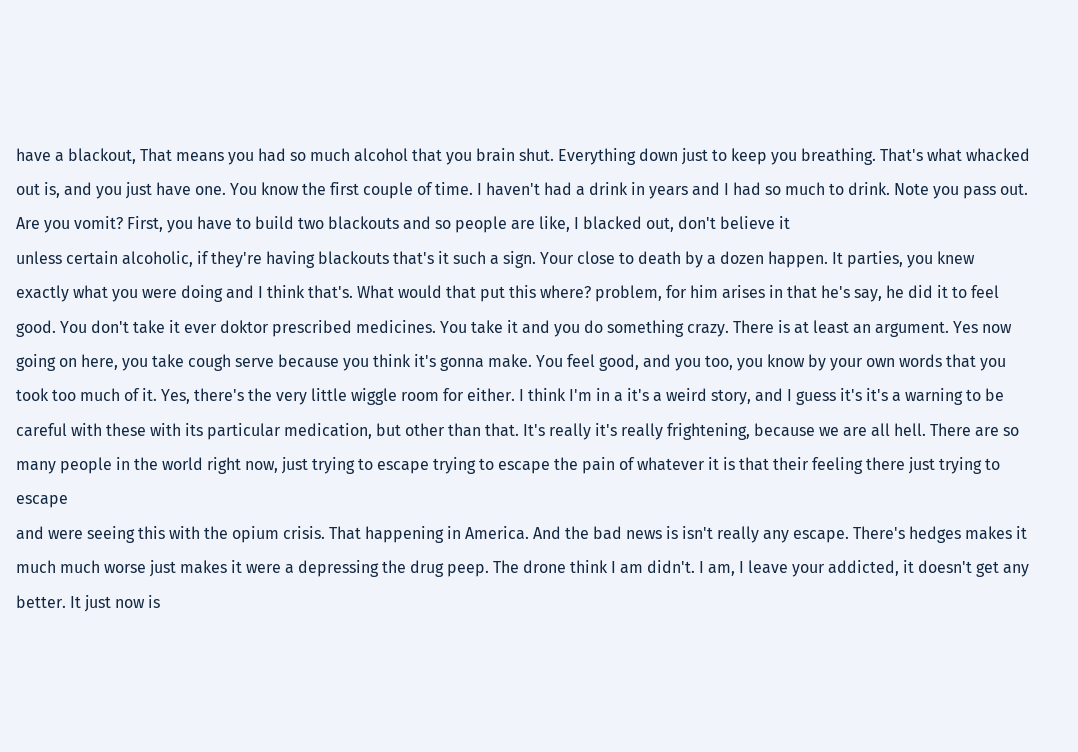have a blackout, That means you had so much alcohol that you brain shut. Everything down just to keep you breathing. That's what whacked out is, and you just have one. You know the first couple of time. I haven't had a drink in years and I had so much to drink. Note you pass out. Are you vomit? First, you have to build two blackouts and so people are like, I blacked out, don't believe it
unless certain alcoholic, if they're having blackouts that's it such a sign. Your close to death by a dozen happen. It parties, you knew exactly what you were doing and I think that's. What would that put this where? problem, for him arises in that he's say, he did it to feel good. You don't take it ever doktor prescribed medicines. You take it and you do something crazy. There is at least an argument. Yes now going on here, you take cough serve because you think it's gonna make. You feel good, and you too, you know by your own words that you took too much of it. Yes, there's the very little wiggle room for either. I think I'm in a it's a weird story, and I guess it's it's a warning to be careful with these with its particular medication, but other than that. It's really it's really frightening, because we are all hell. There are so many people in the world right now, just trying to escape trying to escape the pain of whatever it is that their feeling there just trying to escape
and were seeing this with the opium crisis. That happening in America. And the bad news is isn't really any escape. There's hedges makes it much much worse just makes it were a depressing the drug peep. The drone think I am didn't. I am, I leave your addicted, it doesn't get any better. It just now is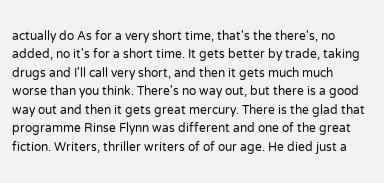actually do As for a very short time, that's the there's, no added, no it's for a short time. It gets better by trade, taking drugs and I'll call very short, and then it gets much much worse than you think. There's no way out, but there is a good way out and then it gets great mercury. There is the glad that programme Rinse Flynn was different and one of the great fiction. Writers, thriller writers of of our age. He died just a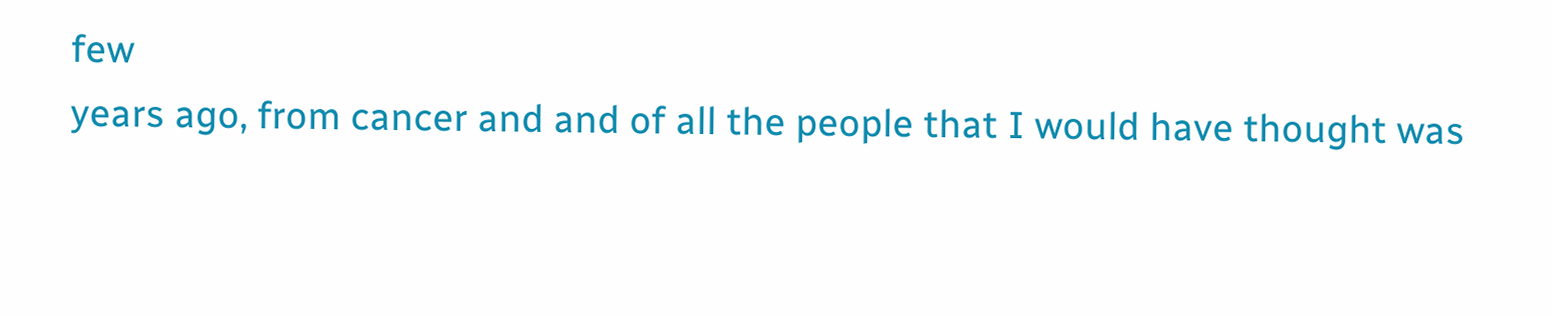few
years ago, from cancer and and of all the people that I would have thought was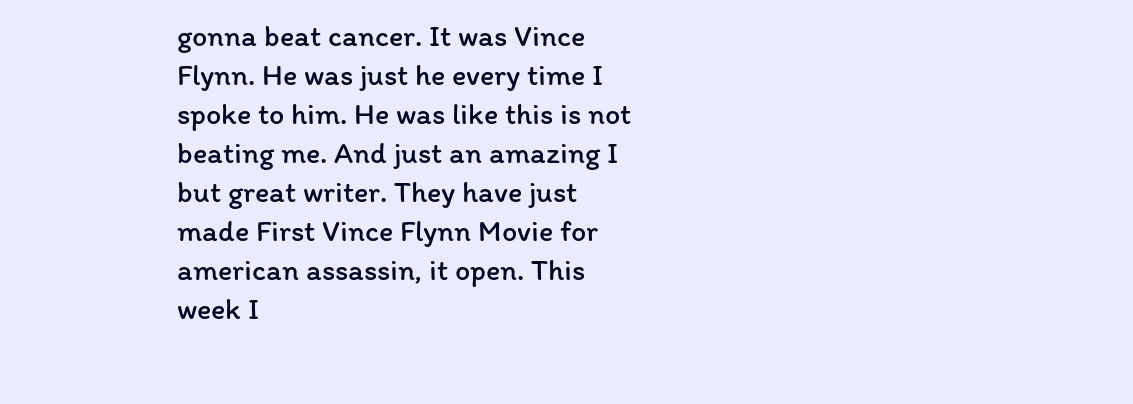gonna beat cancer. It was Vince Flynn. He was just he every time I spoke to him. He was like this is not beating me. And just an amazing I but great writer. They have just made First Vince Flynn Movie for american assassin, it open. This week I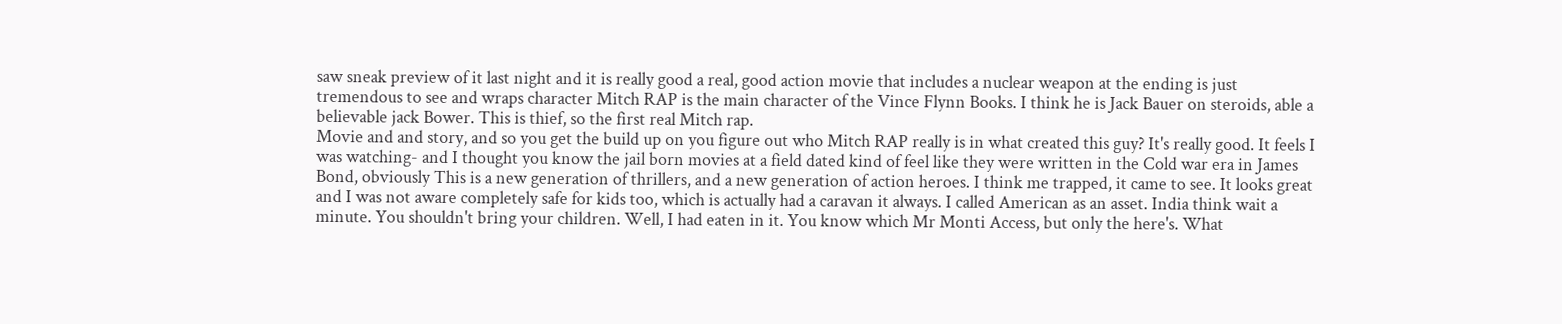saw sneak preview of it last night and it is really good a real, good action movie that includes a nuclear weapon at the ending is just tremendous to see and wraps character Mitch RAP is the main character of the Vince Flynn Books. I think he is Jack Bauer on steroids, able a believable jack Bower. This is thief, so the first real Mitch rap.
Movie and and story, and so you get the build up on you figure out who Mitch RAP really is in what created this guy? It's really good. It feels I was watching- and I thought you know the jail born movies at a field dated kind of feel like they were written in the Cold war era in James Bond, obviously This is a new generation of thrillers, and a new generation of action heroes. I think me trapped, it came to see. It looks great and I was not aware completely safe for kids too, which is actually had a caravan it always. I called American as an asset. India think wait a minute. You shouldn't bring your children. Well, I had eaten in it. You know which Mr Monti Access, but only the here's. What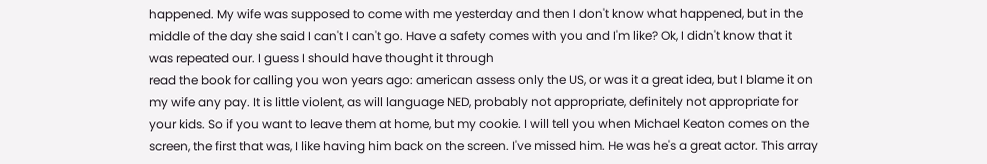happened. My wife was supposed to come with me yesterday and then I don't know what happened, but in the middle of the day she said I can't I can't go. Have a safety comes with you and I'm like? Ok, I didn't know that it was repeated our. I guess I should have thought it through
read the book for calling you won years ago: american assess only the US, or was it a great idea, but I blame it on my wife any pay. It is little violent, as will language NED, probably not appropriate, definitely not appropriate for your kids. So if you want to leave them at home, but my cookie. I will tell you when Michael Keaton comes on the screen, the first that was, I like having him back on the screen. I've missed him. He was he's a great actor. This array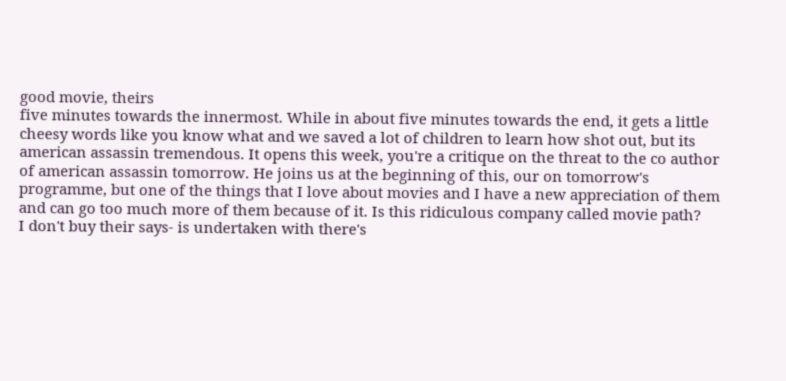good movie, theirs
five minutes towards the innermost. While in about five minutes towards the end, it gets a little cheesy words like you know what and we saved a lot of children to learn how shot out, but its american assassin tremendous. It opens this week, you're a critique on the threat to the co author of american assassin tomorrow. He joins us at the beginning of this, our on tomorrow's programme, but one of the things that I love about movies and I have a new appreciation of them and can go too much more of them because of it. Is this ridiculous company called movie path?
I don't buy their says- is undertaken with there's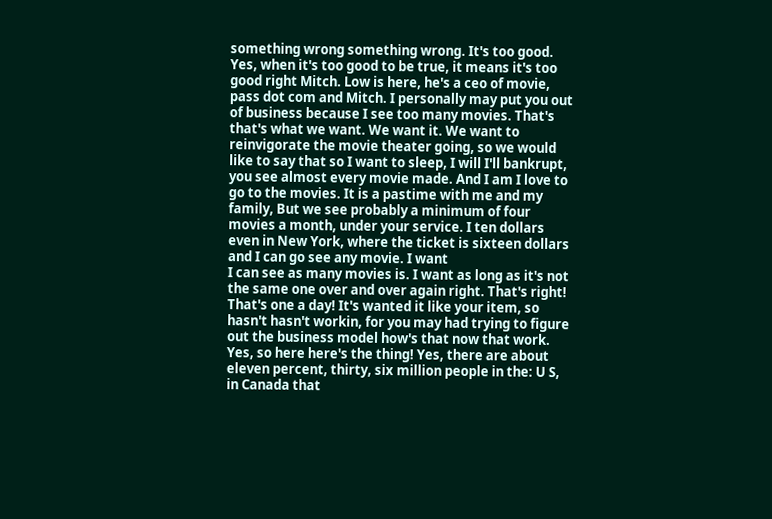something wrong something wrong. It's too good. Yes, when it's too good to be true, it means it's too good right Mitch. Low is here, he's a ceo of movie, pass dot com and Mitch. I personally may put you out of business because I see too many movies. That's that's what we want. We want it. We want to reinvigorate the movie theater going, so we would like to say that so I want to sleep, I will I'll bankrupt, you see almost every movie made. And I am I love to go to the movies. It is a pastime with me and my family, But we see probably a minimum of four movies a month, under your service. I ten dollars even in New York, where the ticket is sixteen dollars and I can go see any movie. I want
I can see as many movies is. I want as long as it's not the same one over and over again right. That's right! That's one a day! It's wanted it like your item, so hasn't hasn't workin, for you may had trying to figure out the business model how's that now that work. Yes, so here here's the thing! Yes, there are about eleven percent, thirty, six million people in the: U S, in Canada that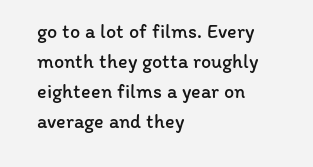go to a lot of films. Every month they gotta roughly eighteen films a year on average and they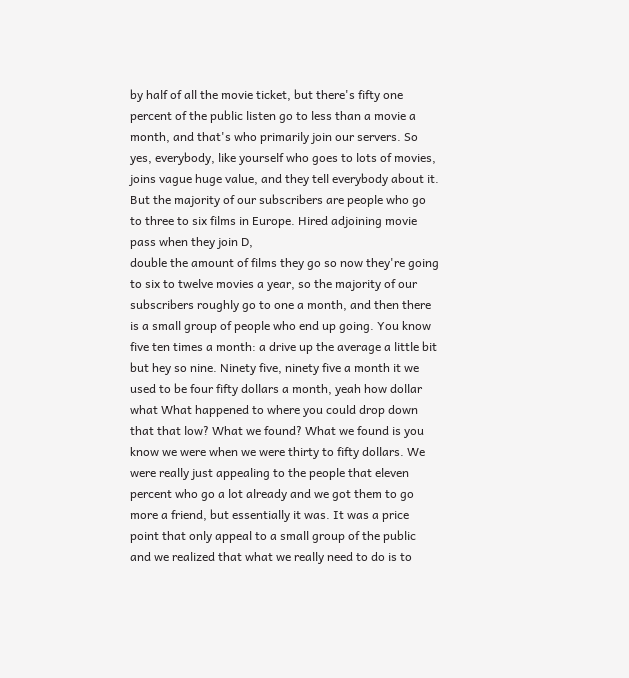by half of all the movie ticket, but there's fifty one percent of the public listen go to less than a movie a month, and that's who primarily join our servers. So yes, everybody, like yourself who goes to lots of movies, joins vague huge value, and they tell everybody about it. But the majority of our subscribers are people who go to three to six films in Europe. Hired adjoining movie pass when they join D,
double the amount of films they go so now they're going to six to twelve movies a year, so the majority of our subscribers roughly go to one a month, and then there is a small group of people who end up going. You know five ten times a month: a drive up the average a little bit but hey so nine. Ninety five, ninety five a month it we used to be four fifty dollars a month, yeah how dollar what What happened to where you could drop down that that low? What we found? What we found is you know we were when we were thirty to fifty dollars. We were really just appealing to the people that eleven percent who go a lot already and we got them to go more a friend, but essentially it was. It was a price point that only appeal to a small group of the public and we realized that what we really need to do is to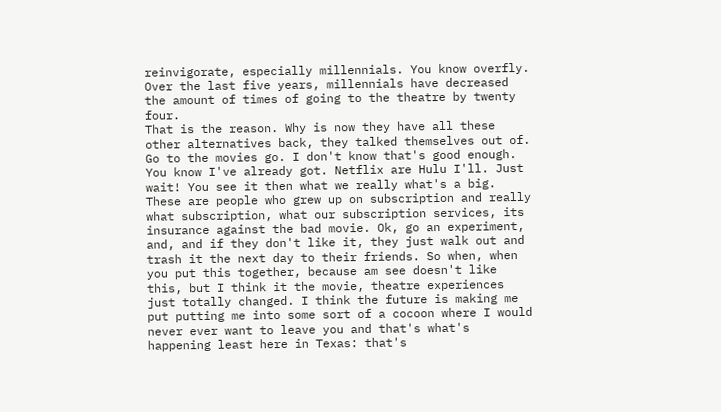reinvigorate, especially millennials. You know overfly. Over the last five years, millennials have decreased the amount of times of going to the theatre by twenty four.
That is the reason. Why is now they have all these other alternatives back, they talked themselves out of. Go to the movies go. I don't know that's good enough. You know I've already got. Netflix are Hulu I'll. Just wait! You see it then what we really what's a big. These are people who grew up on subscription and really what subscription, what our subscription services, its insurance against the bad movie. Ok, go an experiment, and, and if they don't like it, they just walk out and trash it the next day to their friends. So when, when you put this together, because am see doesn't like this, but I think it the movie, theatre experiences just totally changed. I think the future is making me put putting me into some sort of a cocoon where I would never ever want to leave you and that's what's happening least here in Texas: that's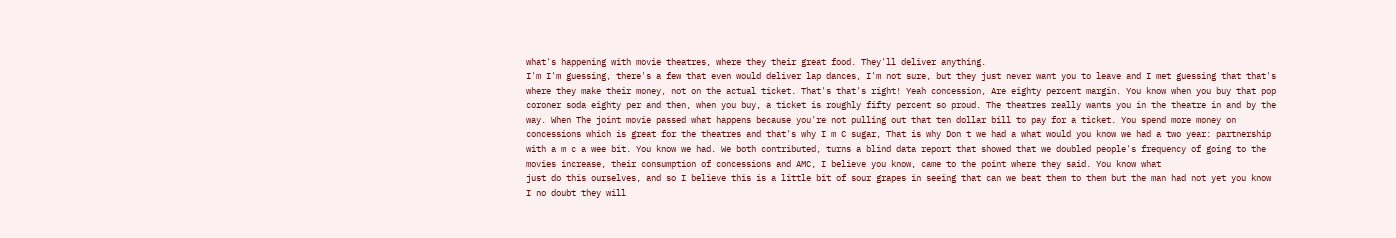what's happening with movie theatres, where they their great food. They'll deliver anything.
I'm I'm guessing, there's a few that even would deliver lap dances, I'm not sure, but they just never want you to leave and I met guessing that that's where they make their money, not on the actual ticket. That's that's right! Yeah concession, Are eighty percent margin. You know when you buy that pop coroner soda eighty per and then, when you buy, a ticket is roughly fifty percent so proud. The theatres really wants you in the theatre in and by the way. When The joint movie passed what happens because you're not pulling out that ten dollar bill to pay for a ticket. You spend more money on concessions which is great for the theatres and that's why I m C sugar, That is why Don t we had a what would you know we had a two year: partnership with a m c a wee bit. You know we had. We both contributed, turns a blind data report that showed that we doubled people's frequency of going to the movies increase, their consumption of concessions and AMC, I believe you know, came to the point where they said. You know what
just do this ourselves, and so I believe this is a little bit of sour grapes in seeing that can we beat them to them but the man had not yet you know I no doubt they will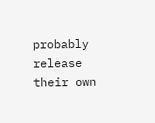probably release their own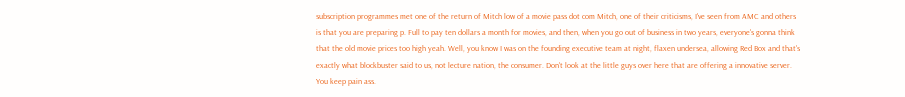subscription programmes met one of the return of Mitch low of a movie pass dot com Mitch, one of their criticisms, I've seen from AMC and others is that you are preparing p. Full to pay ten dollars a month for movies, and then, when you go out of business in two years, everyone's gonna think that the old movie prices too high yeah. Well, you know I was on the founding executive team at night, flaxen undersea, allowing Red Box and that's exactly what blockbuster said to us, not lecture nation, the consumer. Don't look at the little guys over here that are offering a innovative server. You keep pain ass.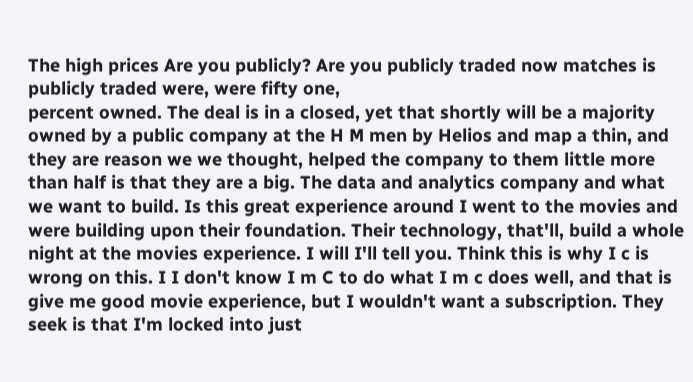The high prices Are you publicly? Are you publicly traded now matches is publicly traded were, were fifty one,
percent owned. The deal is in a closed, yet that shortly will be a majority owned by a public company at the H M men by Helios and map a thin, and they are reason we we thought, helped the company to them little more than half is that they are a big. The data and analytics company and what we want to build. Is this great experience around I went to the movies and were building upon their foundation. Their technology, that'll, build a whole night at the movies experience. I will I'll tell you. Think this is why I c is wrong on this. I I don't know I m C to do what I m c does well, and that is give me good movie experience, but I wouldn't want a subscription. They seek is that I'm locked into just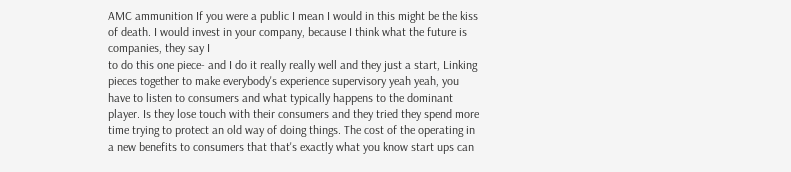AMC ammunition If you were a public I mean I would in this might be the kiss of death. I would invest in your company, because I think what the future is companies, they say I
to do this one piece- and I do it really really well and they just a start, Linking pieces together to make everybody's experience supervisory yeah yeah, you have to listen to consumers and what typically happens to the dominant player. Is they lose touch with their consumers and they tried they spend more time trying to protect an old way of doing things. The cost of the operating in a new benefits to consumers that that's exactly what you know start ups can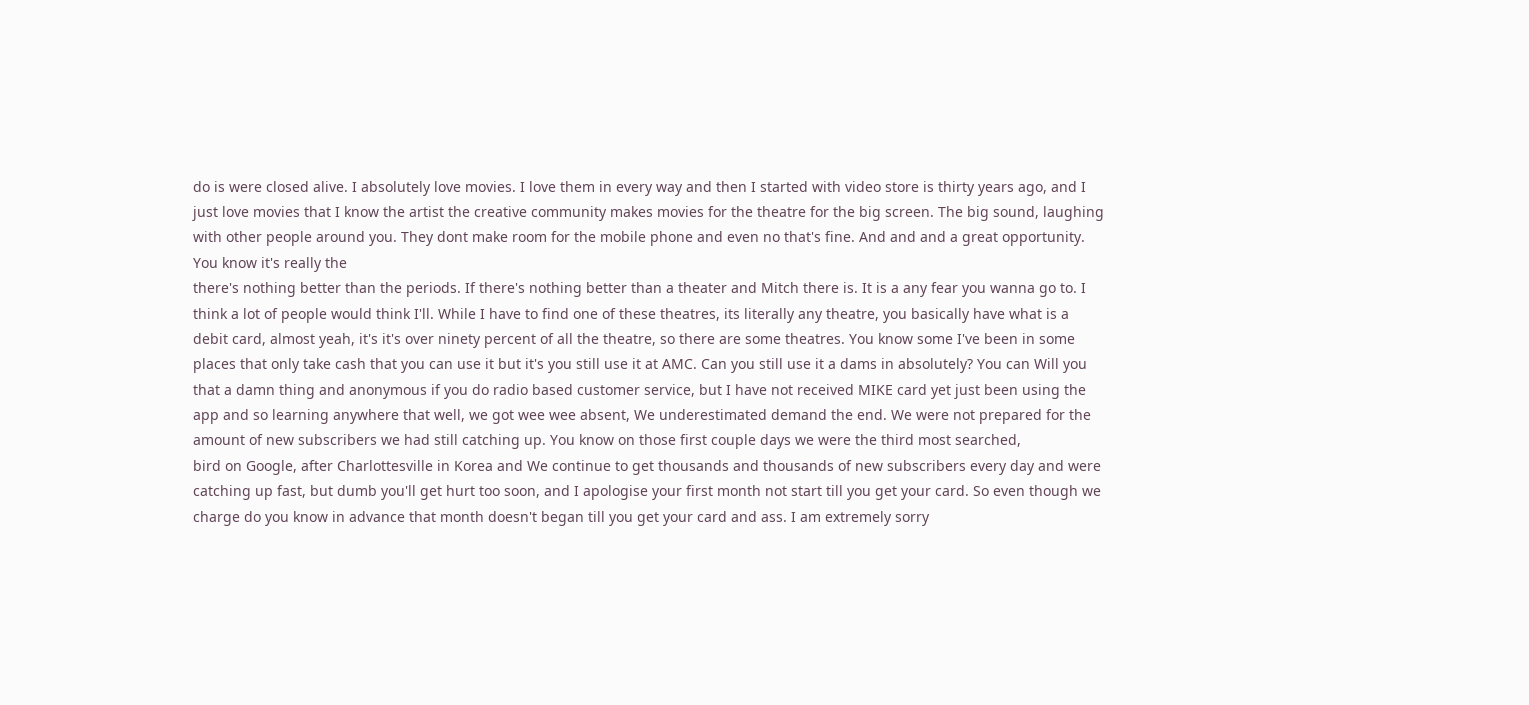do is were closed alive. I absolutely love movies. I love them in every way and then I started with video store is thirty years ago, and I just love movies that I know the artist the creative community makes movies for the theatre for the big screen. The big sound, laughing with other people around you. They dont make room for the mobile phone and even no that's fine. And and and a great opportunity. You know it's really the
there's nothing better than the periods. If there's nothing better than a theater and Mitch there is. It is a any fear you wanna go to. I think a lot of people would think I'll. While I have to find one of these theatres, its literally any theatre, you basically have what is a debit card, almost yeah, it's it's over ninety percent of all the theatre, so there are some theatres. You know some I've been in some places that only take cash that you can use it but it's you still use it at AMC. Can you still use it a dams in absolutely? You can Will you that a damn thing and anonymous if you do radio based customer service, but I have not received MIKE card yet just been using the app and so learning anywhere that well, we got wee wee absent, We underestimated demand the end. We were not prepared for the amount of new subscribers we had still catching up. You know on those first couple days we were the third most searched,
bird on Google, after Charlottesville in Korea and We continue to get thousands and thousands of new subscribers every day and were catching up fast, but dumb you'll get hurt too soon, and I apologise your first month not start till you get your card. So even though we charge do you know in advance that month doesn't began till you get your card and ass. I am extremely sorry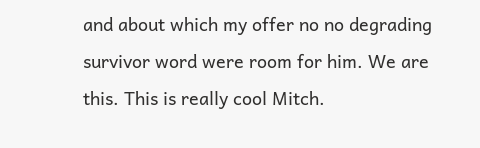and about which my offer no no degrading survivor word were room for him. We are this. This is really cool Mitch.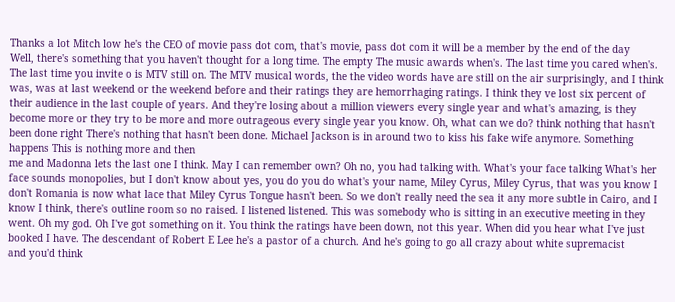Thanks a lot Mitch low he's the CEO of movie pass dot com, that's movie, pass dot com it will be a member by the end of the day
Well, there's something that you haven't thought for a long time. The empty The music awards when's. The last time you cared when's. The last time you invite o is MTV still on. The MTV musical words, the the video words have are still on the air surprisingly, and I think was, was at last weekend or the weekend before and their ratings they are hemorrhaging ratings. I think they ve lost six percent of their audience in the last couple of years. And they're losing about a million viewers every single year and what's amazing, is they become more or they try to be more and more outrageous every single year you know. Oh, what can we do? think nothing that hasn't been done right There's nothing that hasn't been done. Michael Jackson is in around two to kiss his fake wife anymore. Something happens This is nothing more and then
me and Madonna lets the last one I think. May I can remember own? Oh no, you had talking with. What's your face talking What's her face sounds monopolies, but I don't know about yes, you do you do what's your name, Miley Cyrus, Miley Cyrus, that was you know I don't Romania is now what lace that Miley Cyrus Tongue hasn't been. So we don't really need the sea it any more subtle in Cairo, and I know I think, there's outline room so no raised. I listened listened. This was somebody who is sitting in an executive meeting in they went. Oh my god. Oh I've got something on it. You think the ratings have been down, not this year. When did you hear what I've just booked I have. The descendant of Robert E Lee he's a pastor of a church. And he's going to go all crazy about white supremacist
and you'd think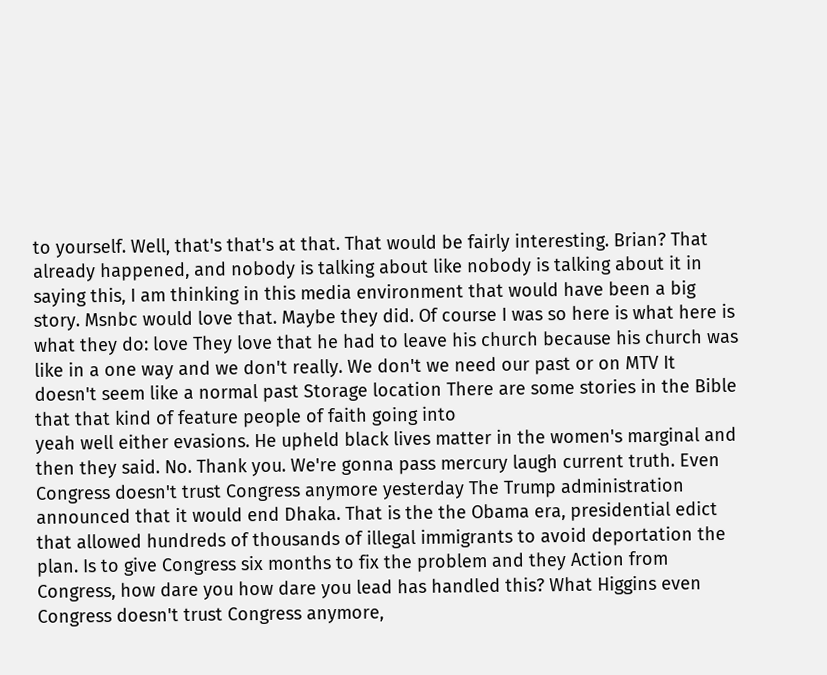to yourself. Well, that's that's at that. That would be fairly interesting. Brian? That already happened, and nobody is talking about like nobody is talking about it in saying this, I am thinking in this media environment that would have been a big story. Msnbc would love that. Maybe they did. Of course I was so here is what here is what they do: love They love that he had to leave his church because his church was like in a one way and we don't really. We don't we need our past or on MTV It doesn't seem like a normal past Storage location There are some stories in the Bible that that kind of feature people of faith going into
yeah well either evasions. He upheld black lives matter in the women's marginal and then they said. No. Thank you. We're gonna pass mercury laugh current truth. Even Congress doesn't trust Congress anymore yesterday The Trump administration announced that it would end Dhaka. That is the the Obama era, presidential edict that allowed hundreds of thousands of illegal immigrants to avoid deportation the plan. Is to give Congress six months to fix the problem and they Action from Congress, how dare you how dare you lead has handled this? What Higgins even Congress doesn't trust Congress anymore,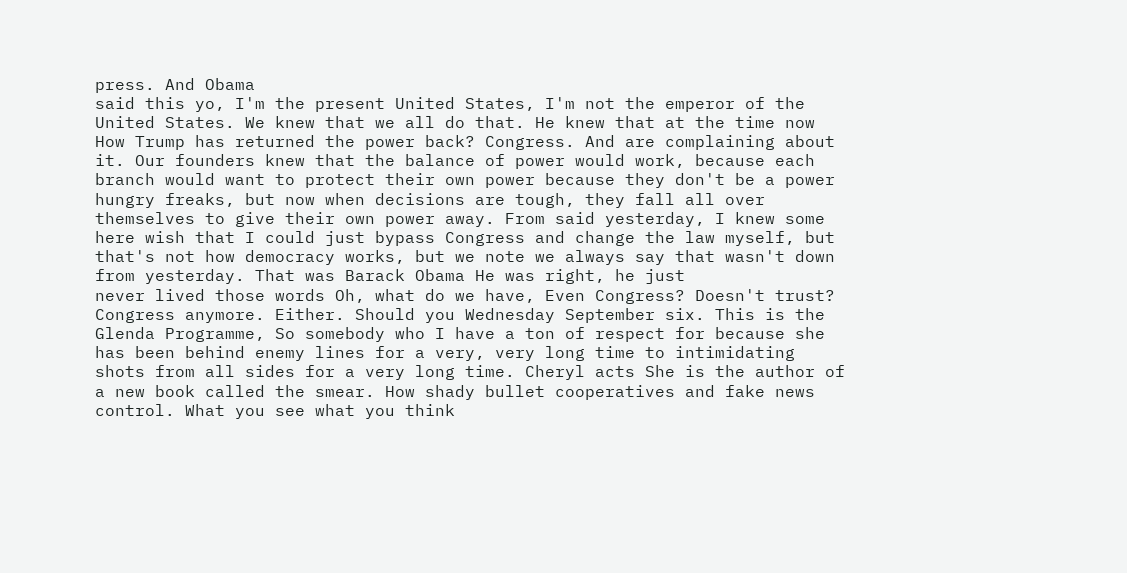press. And Obama
said this yo, I'm the present United States, I'm not the emperor of the United States. We knew that we all do that. He knew that at the time now How Trump has returned the power back? Congress. And are complaining about it. Our founders knew that the balance of power would work, because each branch would want to protect their own power because they don't be a power hungry freaks, but now when decisions are tough, they fall all over themselves to give their own power away. From said yesterday, I knew some here wish that I could just bypass Congress and change the law myself, but that's not how democracy works, but we note we always say that wasn't down from yesterday. That was Barack Obama He was right, he just
never lived those words Oh, what do we have, Even Congress? Doesn't trust? Congress anymore. Either. Should you Wednesday September six. This is the Glenda Programme, So somebody who I have a ton of respect for because she has been behind enemy lines for a very, very long time to intimidating shots from all sides for a very long time. Cheryl acts She is the author of a new book called the smear. How shady bullet cooperatives and fake news control. What you see what you think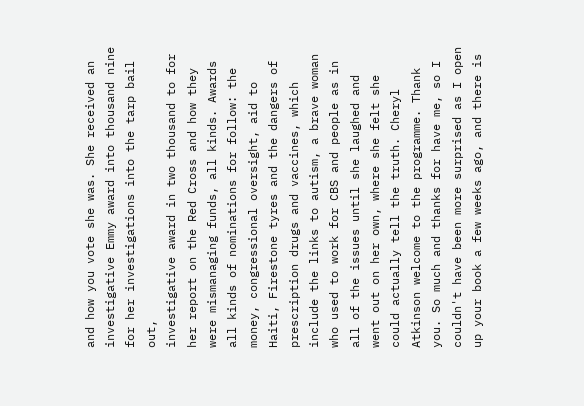and how you vote she was. She received an investigative Emmy award into thousand nine for her investigations into the tarp bail out,
investigative award in two thousand to for her report on the Red Cross and how they were mismanaging funds, all kinds. Awards all kinds of nominations for follow: the money, congressional oversight, aid to Haiti, Firestone tyres and the dangers of prescription drugs and vaccines, which include the links to autism, a brave woman who used to work for CBS and people as in all of the issues until she laughed and went out on her own, where she felt she could actually tell the truth. Cheryl Atkinson welcome to the programme. Thank you. So much and thanks for have me, so I couldn't have been more surprised as I open up your book a few weeks ago, and there is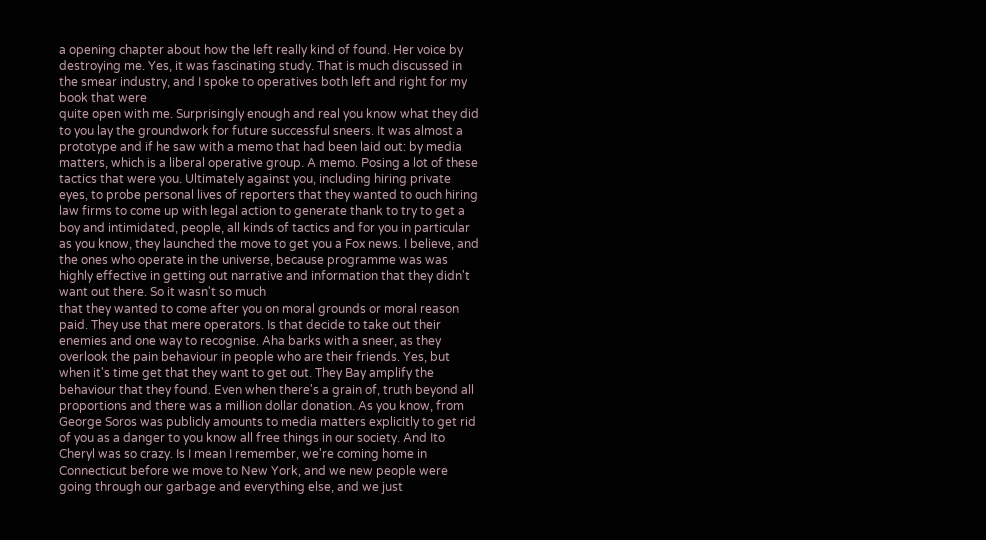a opening chapter about how the left really kind of found. Her voice by destroying me. Yes, it was fascinating study. That is much discussed in the smear industry, and I spoke to operatives both left and right for my book that were
quite open with me. Surprisingly enough and real you know what they did to you lay the groundwork for future successful sneers. It was almost a prototype and if he saw with a memo that had been laid out: by media matters, which is a liberal operative group. A memo. Posing a lot of these tactics that were you. Ultimately against you, including hiring private eyes, to probe personal lives of reporters that they wanted to ouch hiring law firms to come up with legal action to generate thank to try to get a boy and intimidated, people, all kinds of tactics and for you in particular as you know, they launched the move to get you a Fox news. I believe, and the ones who operate in the universe, because programme was was highly effective in getting out narrative and information that they didn't want out there. So it wasn't so much
that they wanted to come after you on moral grounds or moral reason paid. They use that mere operators. Is that decide to take out their enemies and one way to recognise. Aha barks with a sneer, as they overlook the pain behaviour in people who are their friends. Yes, but when it's time get that they want to get out. They Bay amplify the behaviour that they found. Even when there's a grain of, truth beyond all proportions and there was a million dollar donation. As you know, from George Soros was publicly amounts to media matters explicitly to get rid of you as a danger to you know all free things in our society. And Ito Cheryl was so crazy. Is I mean I remember, we're coming home in Connecticut before we move to New York, and we new people were going through our garbage and everything else, and we just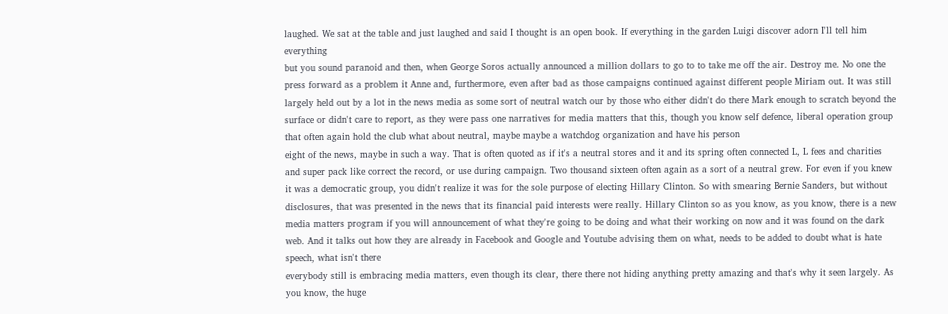laughed. We sat at the table and just laughed and said I thought is an open book. If everything in the garden Luigi discover adorn I'll tell him everything
but you sound paranoid and then, when George Soros actually announced a million dollars to go to to take me off the air. Destroy me. No one the press forward as a problem it Anne and, furthermore, even after bad as those campaigns continued against different people Miriam out. It was still largely held out by a lot in the news media as some sort of neutral watch our by those who either didn't do there Mark enough to scratch beyond the surface or didn't care to report, as they were pass one narratives for media matters that this, though you know self defence, liberal operation group that often again hold the club what about neutral, maybe maybe a watchdog organization and have his person
eight of the news, maybe in such a way. That is often quoted as if it's a neutral stores and it and its spring often connected L, L fees and charities and super pack like correct the record, or use during campaign. Two thousand sixteen often again as a sort of a neutral grew. For even if you knew it was a democratic group, you didn't realize it was for the sole purpose of electing Hillary Clinton. So with smearing Bernie Sanders, but without disclosures, that was presented in the news that its financial paid interests were really. Hillary Clinton so as you know, as you know, there is a new media matters program if you will announcement of what they're going to be doing and what their working on now and it was found on the dark web. And it talks out how they are already in Facebook and Google and Youtube advising them on what, needs to be added to doubt what is hate speech, what isn't there
everybody still is embracing media matters, even though its clear, there there not hiding anything pretty amazing and that's why it seen largely. As you know, the huge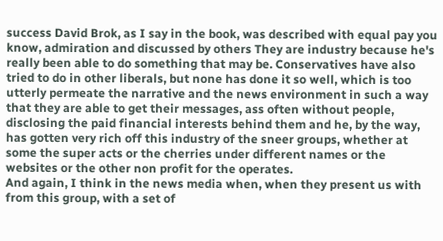success David Brok, as I say in the book, was described with equal pay you know, admiration and discussed by others They are industry because he's really been able to do something that may be. Conservatives have also tried to do in other liberals, but none has done it so well, which is too utterly permeate the narrative and the news environment in such a way that they are able to get their messages, ass often without people, disclosing the paid financial interests behind them and he, by the way, has gotten very rich off this industry of the sneer groups, whether at some the super acts or the cherries under different names or the websites or the other non profit for the operates.
And again, I think in the news media when, when they present us with from this group, with a set of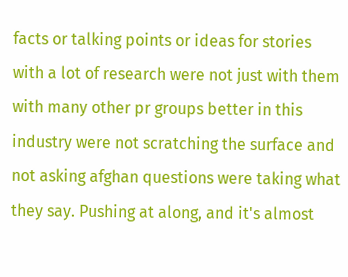facts or talking points or ideas for stories with a lot of research were not just with them with many other pr groups better in this industry were not scratching the surface and not asking afghan questions were taking what they say. Pushing at along, and it's almost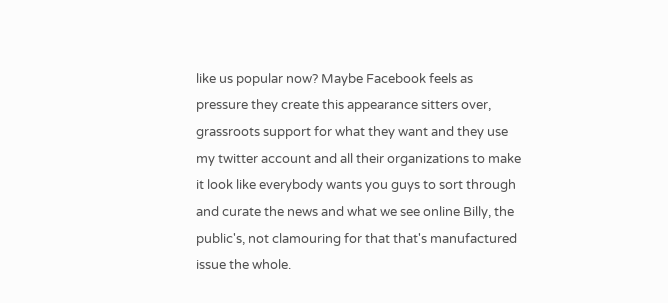like us popular now? Maybe Facebook feels as pressure they create this appearance sitters over, grassroots support for what they want and they use my twitter account and all their organizations to make it look like everybody wants you guys to sort through and curate the news and what we see online Billy, the public's, not clamouring for that that's manufactured issue the whole.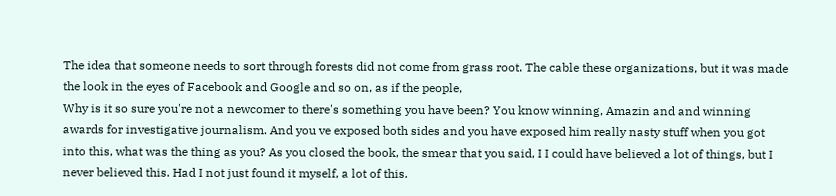The idea that someone needs to sort through forests did not come from grass root. The cable these organizations, but it was made the look in the eyes of Facebook and Google and so on, as if the people,
Why is it so sure you're not a newcomer to there's something you have been? You know winning, Amazin and and winning awards for investigative journalism. And you ve exposed both sides and you have exposed him really nasty stuff when you got into this, what was the thing as you? As you closed the book, the smear that you said, I I could have believed a lot of things, but I never believed this. Had I not just found it myself, a lot of this.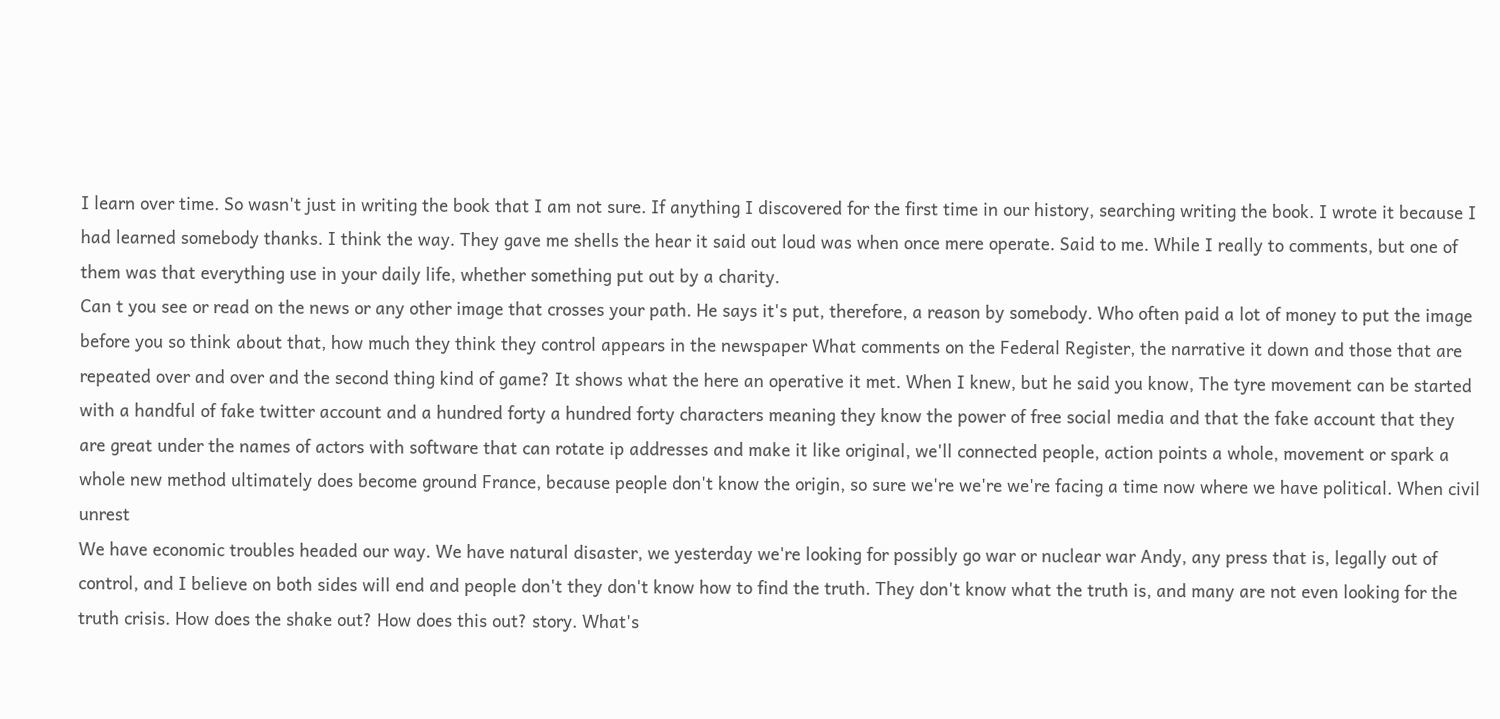I learn over time. So wasn't just in writing the book that I am not sure. If anything I discovered for the first time in our history, searching writing the book. I wrote it because I had learned somebody thanks. I think the way. They gave me shells the hear it said out loud was when once mere operate. Said to me. While I really to comments, but one of them was that everything use in your daily life, whether something put out by a charity.
Can t you see or read on the news or any other image that crosses your path. He says it's put, therefore, a reason by somebody. Who often paid a lot of money to put the image before you so think about that, how much they think they control appears in the newspaper What comments on the Federal Register, the narrative it down and those that are repeated over and over and the second thing kind of game? It shows what the here an operative it met. When I knew, but he said you know, The tyre movement can be started with a handful of fake twitter account and a hundred forty a hundred forty characters meaning they know the power of free social media and that the fake account that they are great under the names of actors with software that can rotate ip addresses and make it like original, we'll connected people, action points a whole, movement or spark a whole new method ultimately does become ground France, because people don't know the origin, so sure we're we're we're facing a time now where we have political. When civil unrest
We have economic troubles headed our way. We have natural disaster, we yesterday we're looking for possibly go war or nuclear war Andy, any press that is, legally out of control, and I believe on both sides will end and people don't they don't know how to find the truth. They don't know what the truth is, and many are not even looking for the truth crisis. How does the shake out? How does this out? story. What's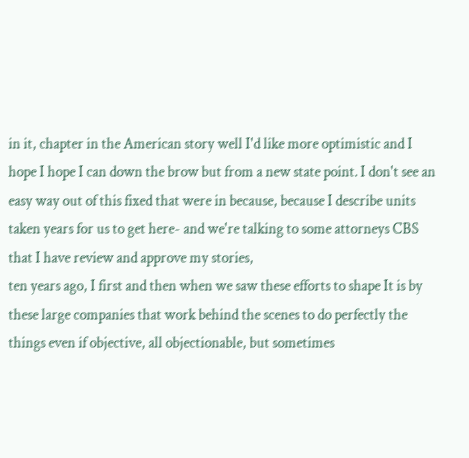in it, chapter in the American story well I'd like more optimistic and I hope I hope I can down the brow but from a new state point. I don't see an easy way out of this fixed that were in because, because I describe units taken years for us to get here- and we're talking to some attorneys CBS that I have review and approve my stories,
ten years ago, I first and then when we saw these efforts to shape It is by these large companies that work behind the scenes to do perfectly the things even if objective, all objectionable, but sometimes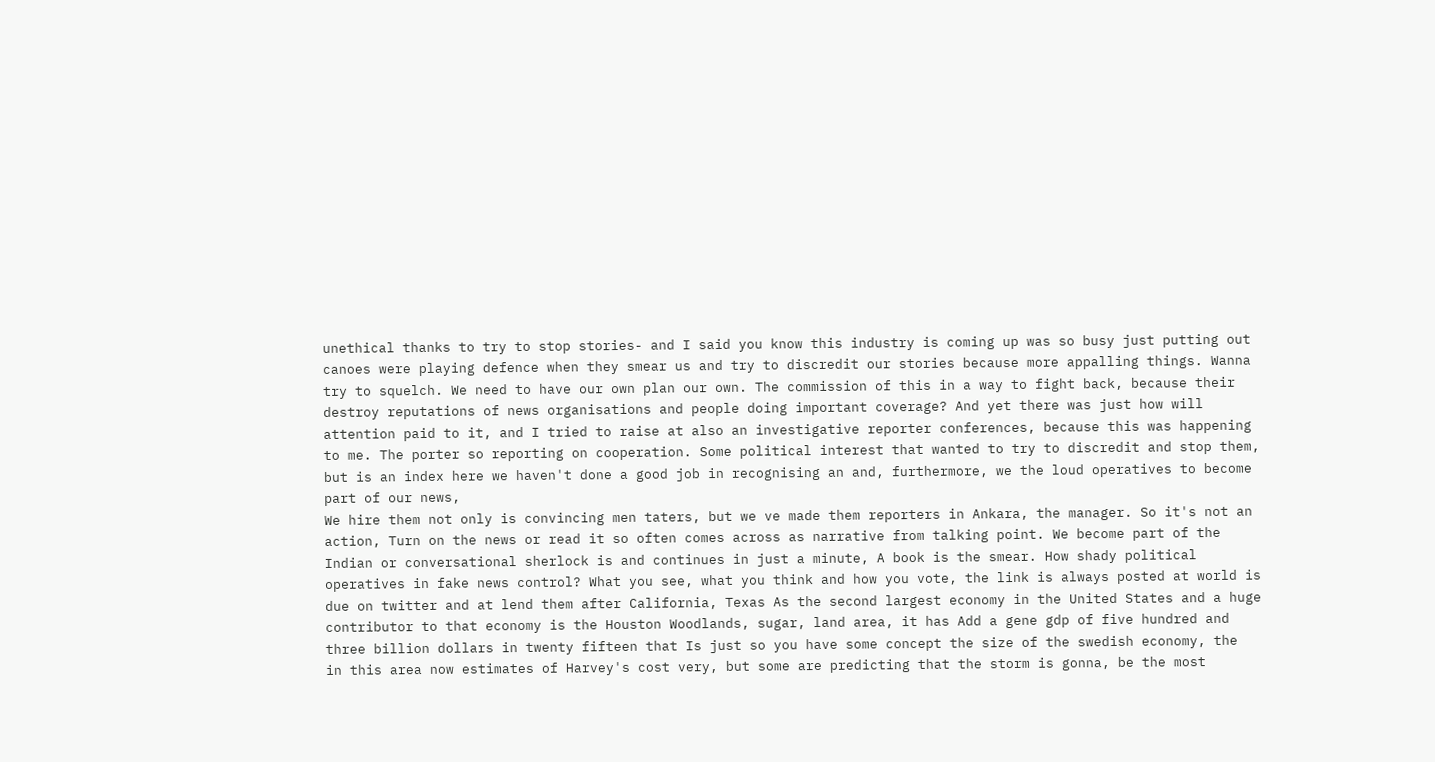unethical thanks to try to stop stories- and I said you know this industry is coming up was so busy just putting out canoes were playing defence when they smear us and try to discredit our stories because more appalling things. Wanna try to squelch. We need to have our own plan our own. The commission of this in a way to fight back, because their destroy reputations of news organisations and people doing important coverage? And yet there was just how will attention paid to it, and I tried to raise at also an investigative reporter conferences, because this was happening to me. The porter so reporting on cooperation. Some political interest that wanted to try to discredit and stop them, but is an index here we haven't done a good job in recognising an and, furthermore, we the loud operatives to become part of our news,
We hire them not only is convincing men taters, but we ve made them reporters in Ankara, the manager. So it's not an action, Turn on the news or read it so often comes across as narrative from talking point. We become part of the Indian or conversational sherlock is and continues in just a minute, A book is the smear. How shady political operatives in fake news control? What you see, what you think and how you vote, the link is always posted at world is due on twitter and at lend them after California, Texas As the second largest economy in the United States and a huge contributor to that economy is the Houston Woodlands, sugar, land area, it has Add a gene gdp of five hundred and three billion dollars in twenty fifteen that Is just so you have some concept the size of the swedish economy, the
in this area now estimates of Harvey's cost very, but some are predicting that the storm is gonna, be the most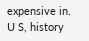expensive in. U S, history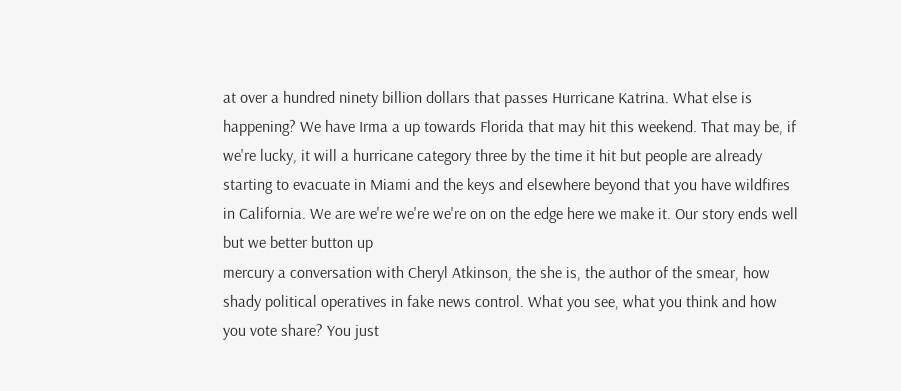at over a hundred ninety billion dollars that passes Hurricane Katrina. What else is happening? We have Irma a up towards Florida that may hit this weekend. That may be, if we're lucky, it will a hurricane category three by the time it hit but people are already starting to evacuate in Miami and the keys and elsewhere beyond that you have wildfires in California. We are we're we're we're on on the edge here we make it. Our story ends well but we better button up
mercury a conversation with Cheryl Atkinson, the she is, the author of the smear, how shady political operatives in fake news control. What you see, what you think and how you vote share? You just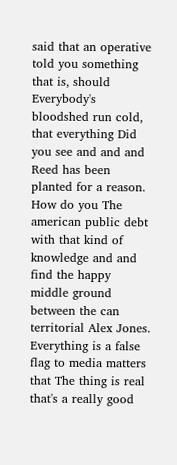said that an operative told you something that is, should Everybody's bloodshed run cold, that everything Did you see and and and Reed has been planted for a reason. How do you The american public debt with that kind of knowledge and and find the happy middle ground between the can territorial Alex Jones. Everything is a false flag to media matters that The thing is real
that's a really good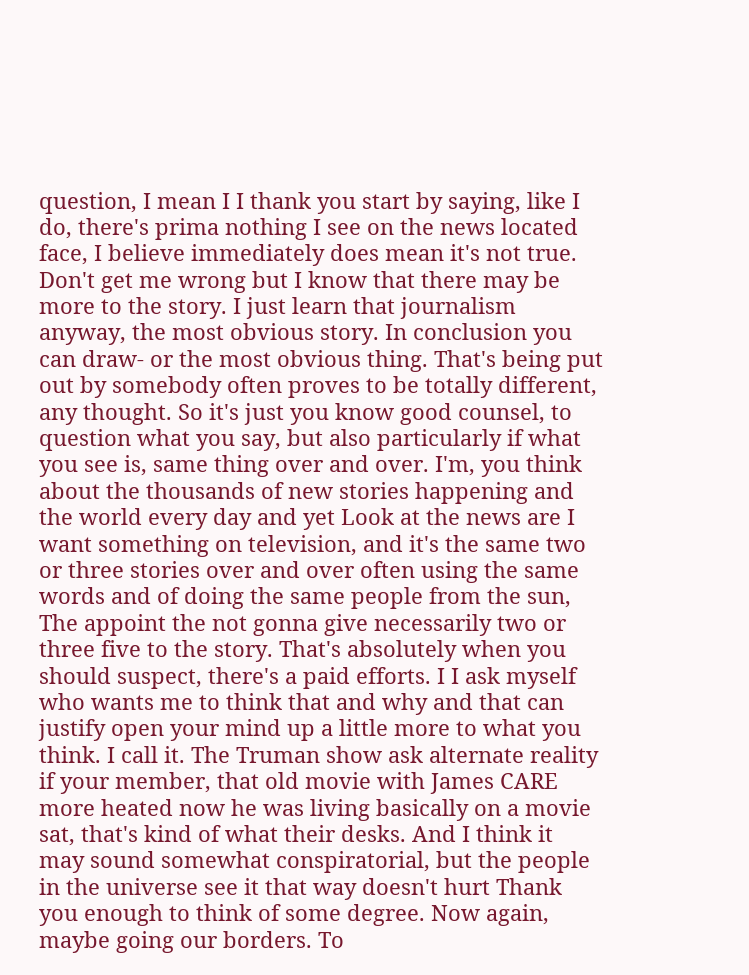question, I mean I I thank you start by saying, like I do, there's prima nothing I see on the news located face, I believe immediately does mean it's not true. Don't get me wrong but I know that there may be more to the story. I just learn that journalism anyway, the most obvious story. In conclusion you can draw- or the most obvious thing. That's being put out by somebody often proves to be totally different, any thought. So it's just you know good counsel, to question what you say, but also particularly if what you see is, same thing over and over. I'm, you think about the thousands of new stories happening and the world every day and yet Look at the news are I want something on television, and it's the same two or three stories over and over often using the same words and of doing the same people from the sun, The appoint the not gonna give necessarily two or three five to the story. That's absolutely when you should suspect, there's a paid efforts. I I ask myself
who wants me to think that and why and that can justify open your mind up a little more to what you think. I call it. The Truman show ask alternate reality if your member, that old movie with James CARE more heated now he was living basically on a movie sat, that's kind of what their desks. And I think it may sound somewhat conspiratorial, but the people in the universe see it that way doesn't hurt Thank you enough to think of some degree. Now again, maybe going our borders. To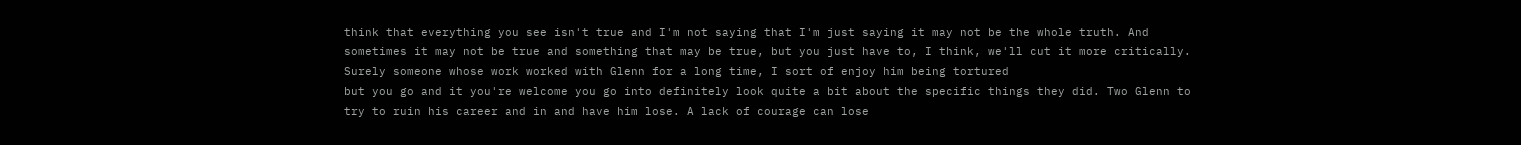think that everything you see isn't true and I'm not saying that I'm just saying it may not be the whole truth. And sometimes it may not be true and something that may be true, but you just have to, I think, we'll cut it more critically. Surely someone whose work worked with Glenn for a long time, I sort of enjoy him being tortured
but you go and it you're welcome you go into definitely look quite a bit about the specific things they did. Two Glenn to try to ruin his career and in and have him lose. A lack of courage can lose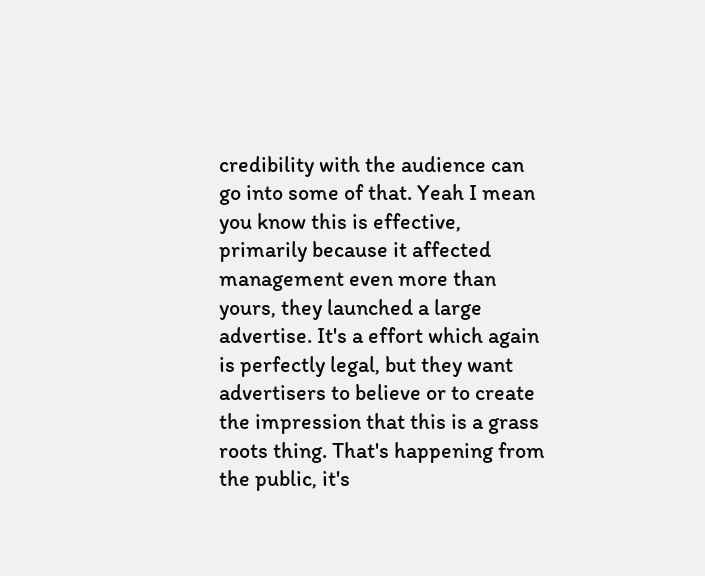credibility with the audience can go into some of that. Yeah I mean you know this is effective, primarily because it affected management even more than yours, they launched a large advertise. It's a effort which again is perfectly legal, but they want advertisers to believe or to create the impression that this is a grass roots thing. That's happening from the public, it's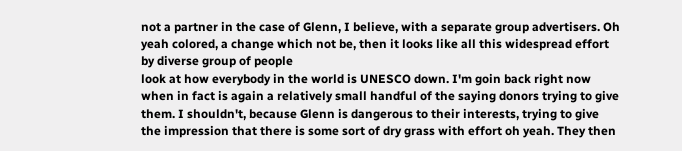not a partner in the case of Glenn, I believe, with a separate group advertisers. Oh yeah colored, a change which not be, then it looks like all this widespread effort by diverse group of people
look at how everybody in the world is UNESCO down. I'm goin back right now when in fact is again a relatively small handful of the saying donors trying to give them. I shouldn't, because Glenn is dangerous to their interests, trying to give the impression that there is some sort of dry grass with effort oh yeah. They then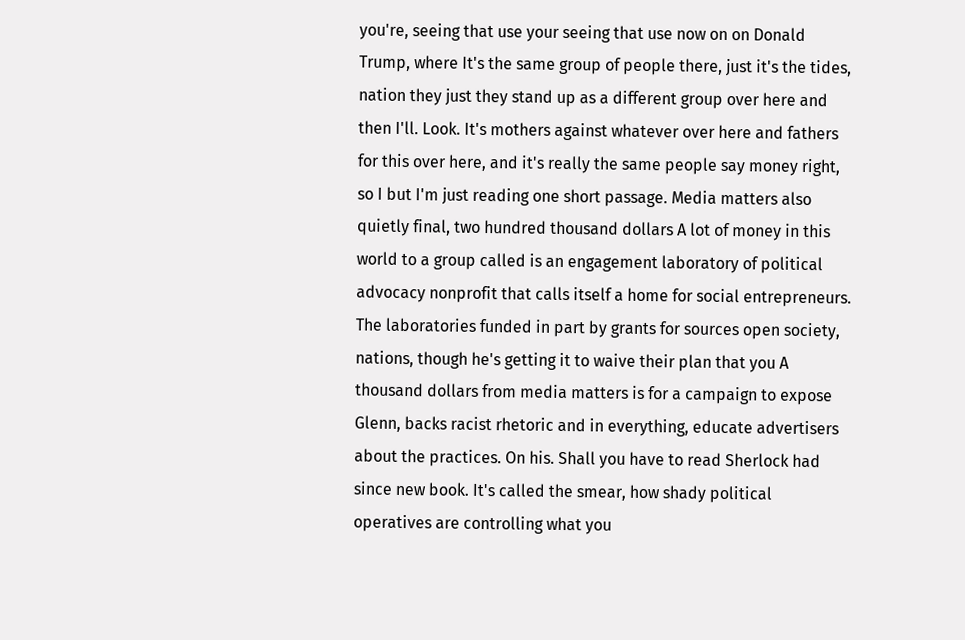you're, seeing that use your seeing that use now on on Donald Trump, where It's the same group of people there, just it's the tides, nation they just they stand up as a different group over here and then I'll. Look. It's mothers against whatever over here and fathers for this over here, and it's really the same people say money right, so I but I'm just reading one short passage. Media matters also quietly final, two hundred thousand dollars A lot of money in this world to a group called is an engagement laboratory of political advocacy nonprofit that calls itself a home for social entrepreneurs. The laboratories funded in part by grants for sources open society,
nations, though he's getting it to waive their plan that you A thousand dollars from media matters is for a campaign to expose Glenn, backs racist rhetoric and in everything, educate advertisers about the practices. On his. Shall you have to read Sherlock had since new book. It's called the smear, how shady political operatives are controlling what you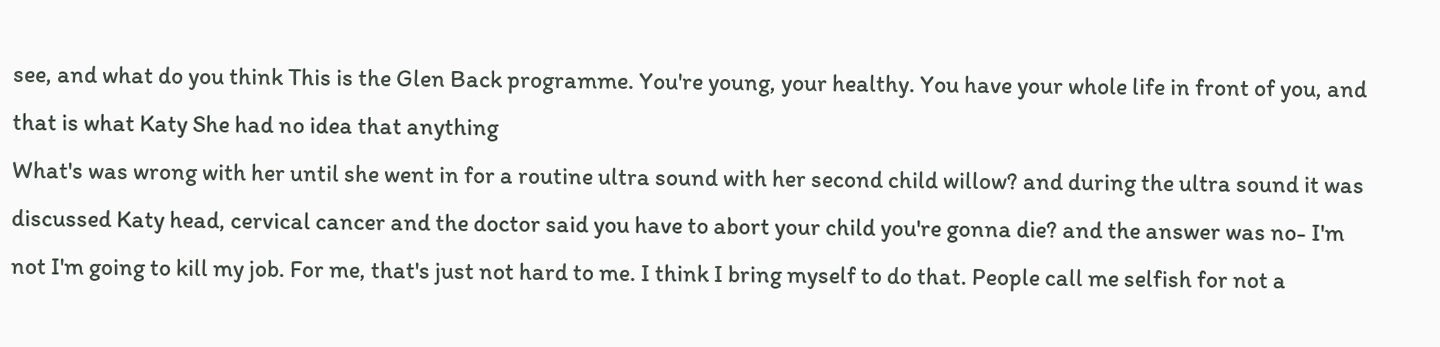see, and what do you think This is the Glen Back programme. You're young, your healthy. You have your whole life in front of you, and that is what Katy She had no idea that anything
What's was wrong with her until she went in for a routine ultra sound with her second child willow? and during the ultra sound it was discussed Katy head, cervical cancer and the doctor said you have to abort your child you're gonna die? and the answer was no- I'm not I'm going to kill my job. For me, that's just not hard to me. I think I bring myself to do that. People call me selfish for not a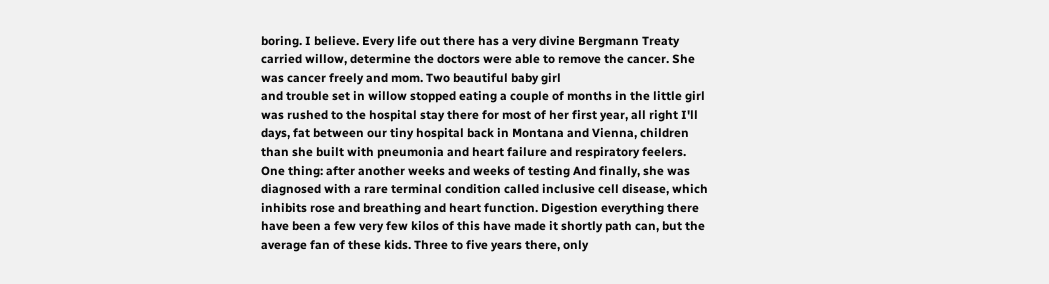boring. I believe. Every life out there has a very divine Bergmann Treaty carried willow, determine the doctors were able to remove the cancer. She was cancer freely and mom. Two beautiful baby girl
and trouble set in willow stopped eating a couple of months in the little girl was rushed to the hospital stay there for most of her first year, all right I'll days, fat between our tiny hospital back in Montana and Vienna, children than she built with pneumonia and heart failure and respiratory feelers. One thing: after another weeks and weeks of testing And finally, she was diagnosed with a rare terminal condition called inclusive cell disease, which inhibits rose and breathing and heart function. Digestion everything there have been a few very few kilos of this have made it shortly path can, but the average fan of these kids. Three to five years there, only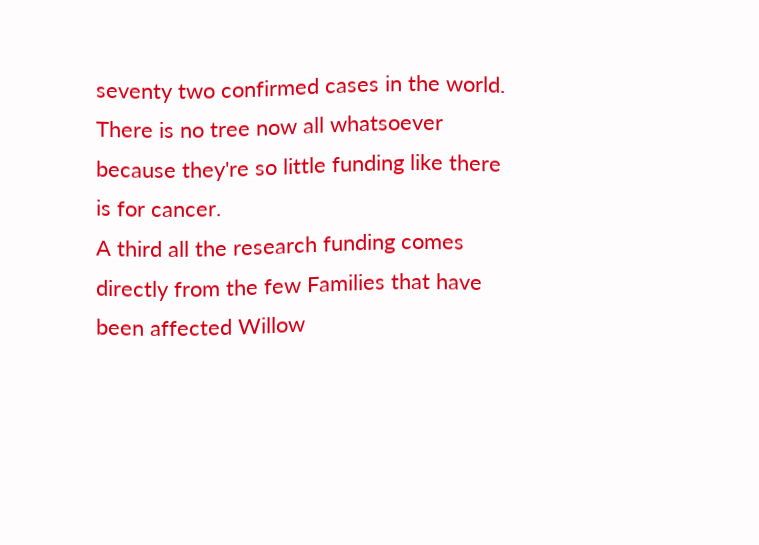seventy two confirmed cases in the world. There is no tree now all whatsoever because they're so little funding like there is for cancer.
A third all the research funding comes directly from the few Families that have been affected Willow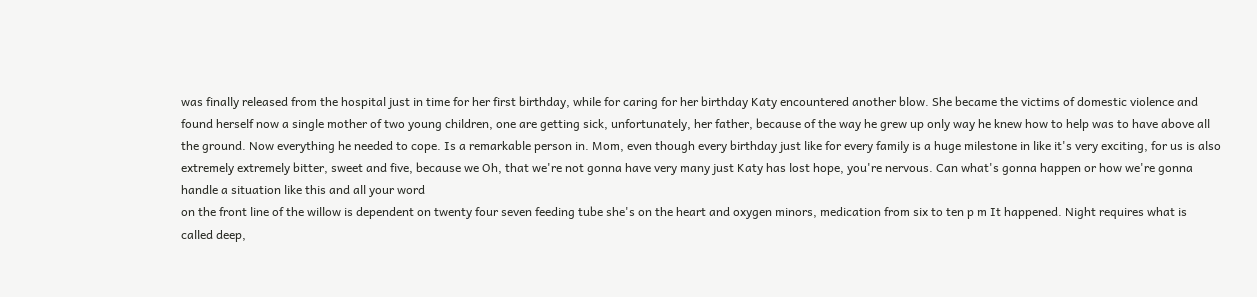was finally released from the hospital just in time for her first birthday, while for caring for her birthday Katy encountered another blow. She became the victims of domestic violence and found herself now a single mother of two young children, one are getting sick, unfortunately, her father, because of the way he grew up only way he knew how to help was to have above all the ground. Now everything he needed to cope. Is a remarkable person in. Mom, even though every birthday just like for every family is a huge milestone in like it's very exciting, for us is also extremely extremely bitter, sweet and five, because we Oh, that we're not gonna have very many just Katy has lost hope, you're nervous. Can what's gonna happen or how we're gonna handle a situation like this and all your word
on the front line of the willow is dependent on twenty four seven feeding tube she's on the heart and oxygen minors, medication from six to ten p m It happened. Night requires what is called deep,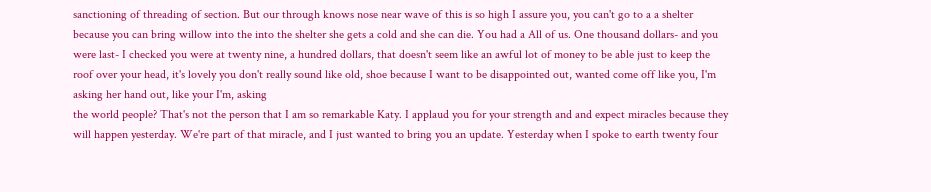sanctioning of threading of section. But our through knows nose near wave of this is so high I assure you, you can't go to a a shelter because you can bring willow into the into the shelter she gets a cold and she can die. You had a All of us. One thousand dollars- and you were last- I checked you were at twenty nine, a hundred dollars, that doesn't seem like an awful lot of money to be able just to keep the roof over your head, it's lovely you don't really sound like old, shoe because I want to be disappointed out, wanted come off like you, I'm asking her hand out, like your I'm, asking
the world people? That's not the person that I am so remarkable Katy. I applaud you for your strength and and expect miracles because they will happen yesterday. We're part of that miracle, and I just wanted to bring you an update. Yesterday when I spoke to earth twenty four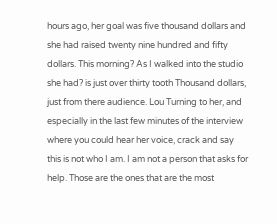hours ago, her goal was five thousand dollars and she had raised twenty nine hundred and fifty dollars. This morning? As I walked into the studio she had? is just over thirty tooth Thousand dollars, just from there audience. Lou Turning to her, and especially in the last few minutes of the interview where you could hear her voice, crack and say
this is not who I am. I am not a person that asks for help. Those are the ones that are the most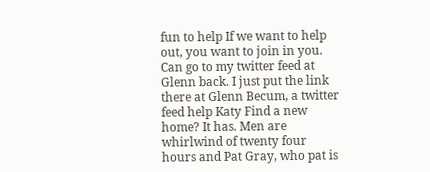fun to help If we want to help out, you want to join in you. Can go to my twitter feed at Glenn back. I just put the link there at Glenn Becum, a twitter feed help Katy Find a new home? It has. Men are whirlwind of twenty four hours and Pat Gray, who pat is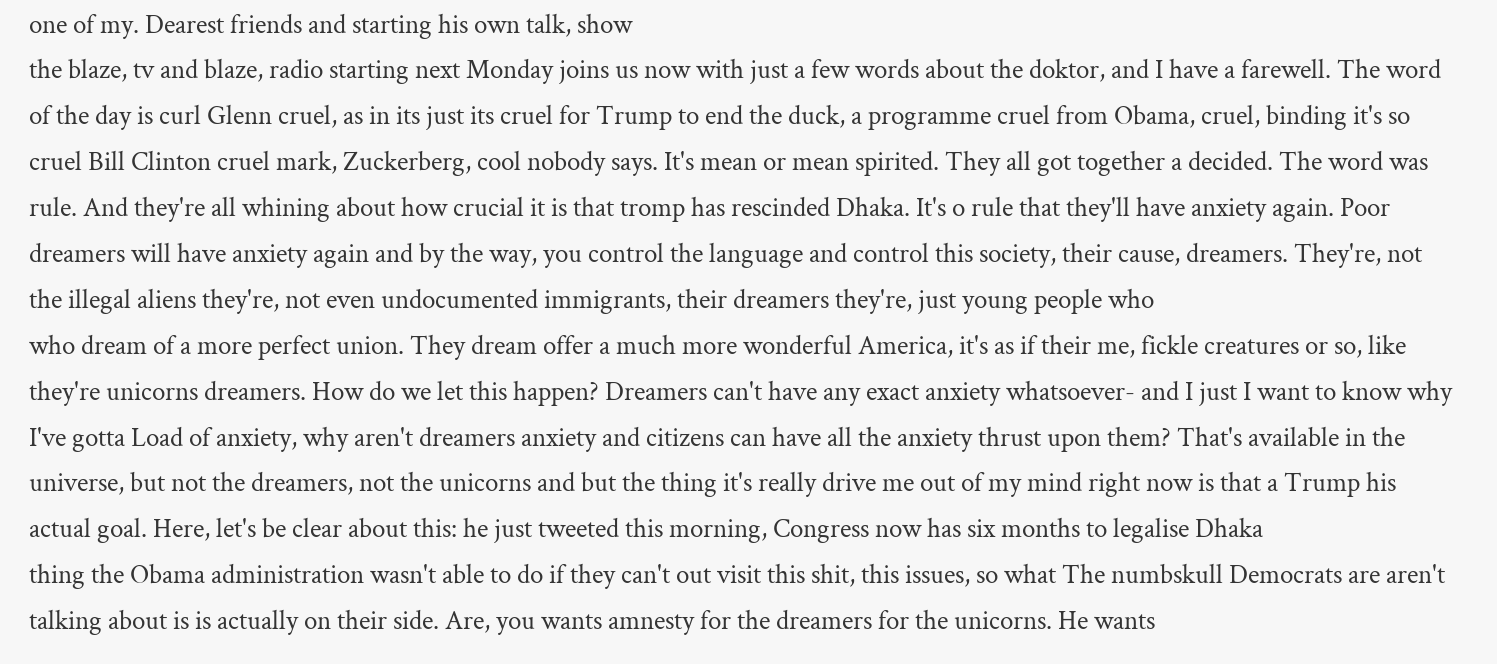one of my. Dearest friends and starting his own talk, show
the blaze, tv and blaze, radio starting next Monday joins us now with just a few words about the doktor, and I have a farewell. The word of the day is curl Glenn cruel, as in its just its cruel for Trump to end the duck, a programme cruel from Obama, cruel, binding it's so cruel Bill Clinton cruel mark, Zuckerberg, cool nobody says. It's mean or mean spirited. They all got together a decided. The word was rule. And they're all whining about how crucial it is that tromp has rescinded Dhaka. It's o rule that they'll have anxiety again. Poor dreamers will have anxiety again and by the way, you control the language and control this society, their cause, dreamers. They're, not the illegal aliens they're, not even undocumented immigrants, their dreamers they're, just young people who
who dream of a more perfect union. They dream offer a much more wonderful America, it's as if their me, fickle creatures or so, like they're unicorns dreamers. How do we let this happen? Dreamers can't have any exact anxiety whatsoever- and I just I want to know why I've gotta Load of anxiety, why aren't dreamers anxiety and citizens can have all the anxiety thrust upon them? That's available in the universe, but not the dreamers, not the unicorns and but the thing it's really drive me out of my mind right now is that a Trump his actual goal. Here, let's be clear about this: he just tweeted this morning, Congress now has six months to legalise Dhaka
thing the Obama administration wasn't able to do if they can't out visit this shit, this issues, so what The numbskull Democrats are aren't talking about is is actually on their side. Are, you wants amnesty for the dreamers for the unicorns. He wants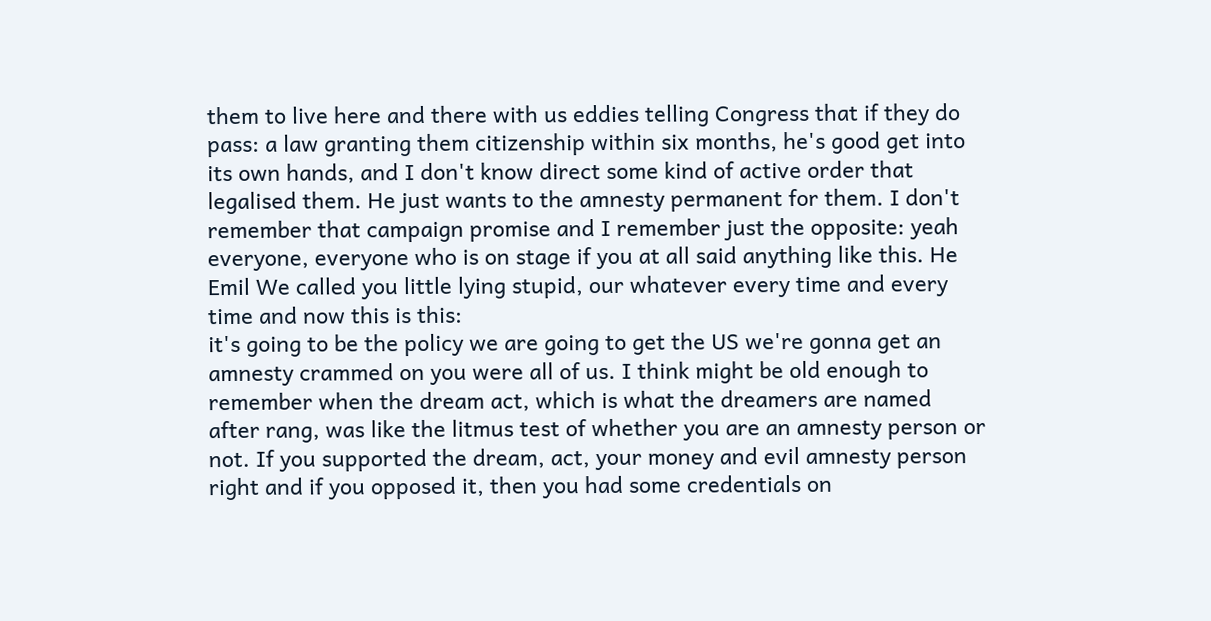them to live here and there with us eddies telling Congress that if they do pass: a law granting them citizenship within six months, he's good get into its own hands, and I don't know direct some kind of active order that legalised them. He just wants to the amnesty permanent for them. I don't remember that campaign promise and I remember just the opposite: yeah everyone, everyone who is on stage if you at all said anything like this. He Emil We called you little lying stupid, our whatever every time and every time and now this is this:
it's going to be the policy we are going to get the US we're gonna get an amnesty crammed on you were all of us. I think might be old enough to remember when the dream act, which is what the dreamers are named after rang, was like the litmus test of whether you are an amnesty person or not. If you supported the dream, act, your money and evil amnesty person right and if you opposed it, then you had some credentials on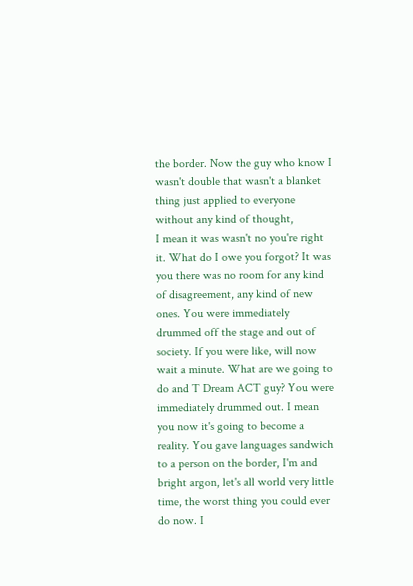the border. Now the guy who know I wasn't double that wasn't a blanket thing just applied to everyone without any kind of thought,
I mean it was wasn't no you're right it. What do I owe you forgot? It was you there was no room for any kind of disagreement, any kind of new ones. You were immediately drummed off the stage and out of society. If you were like, will now wait a minute. What are we going to do and T Dream ACT guy? You were immediately drummed out. I mean you now it's going to become a reality. You gave languages sandwich to a person on the border, I'm and bright argon, let's all world very little time, the worst thing you could ever do now. I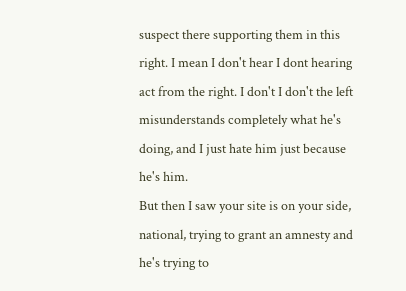suspect there supporting them in this right. I mean I don't hear I dont hearing act from the right. I don't I don't the left misunderstands completely what he's doing, and I just hate him just because he's him.
But then I saw your site is on your side, national, trying to grant an amnesty and he's trying to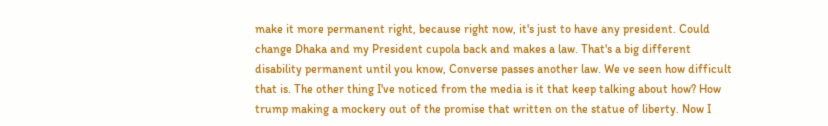make it more permanent right, because right now, it's just to have any president. Could change Dhaka and my President cupola back and makes a law. That's a big different disability permanent until you know, Converse passes another law. We ve seen how difficult that is. The other thing I've noticed from the media is it that keep talking about how? How trump making a mockery out of the promise that written on the statue of liberty. Now I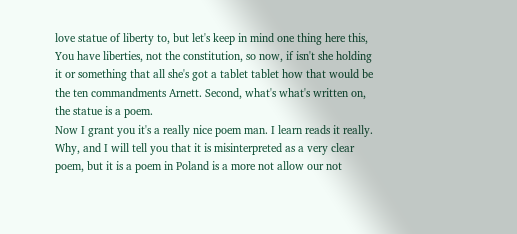love statue of liberty to, but let's keep in mind one thing here this, You have liberties, not the constitution, so now, if isn't she holding it or something that all she's got a tablet tablet how that would be the ten commandments Arnett. Second, what's what's written on, the statue is a poem.
Now I grant you it's a really nice poem man. I learn reads it really. Why, and I will tell you that it is misinterpreted as a very clear poem, but it is a poem in Poland is a more not allow our not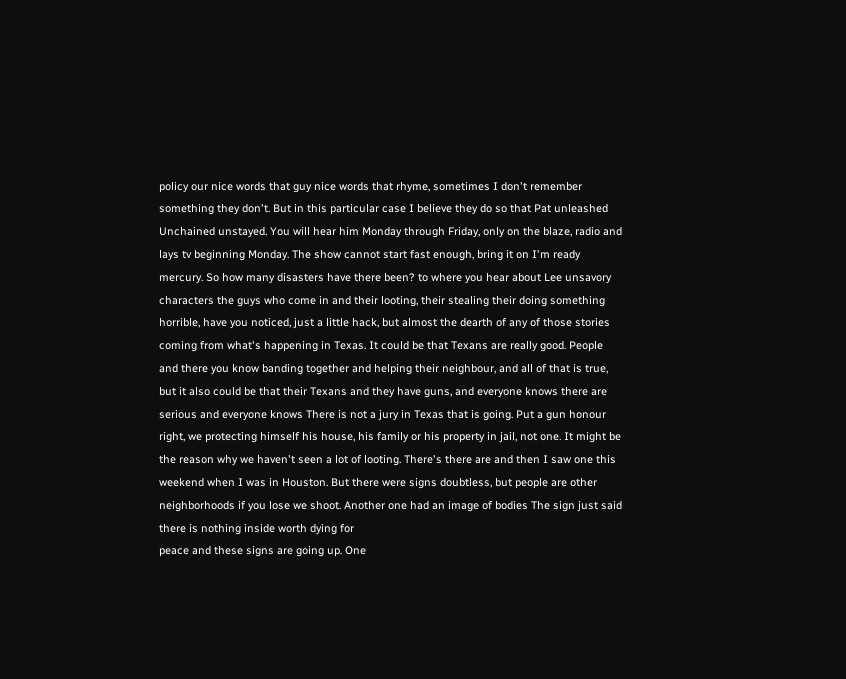policy our nice words that guy nice words that rhyme, sometimes I don't remember something they don't. But in this particular case I believe they do so that Pat unleashed Unchained unstayed. You will hear him Monday through Friday, only on the blaze, radio and lays tv beginning Monday. The show cannot start fast enough, bring it on I'm ready
mercury. So how many disasters have there been? to where you hear about Lee unsavory characters the guys who come in and their looting, their stealing their doing something horrible, have you noticed, just a little hack, but almost the dearth of any of those stories coming from what's happening in Texas. It could be that Texans are really good. People
and there you know banding together and helping their neighbour, and all of that is true, but it also could be that their Texans and they have guns, and everyone knows there are serious and everyone knows There is not a jury in Texas that is going. Put a gun honour right, we protecting himself his house, his family or his property in jail, not one. It might be the reason why we haven't seen a lot of looting. There's there are and then I saw one this weekend when I was in Houston. But there were signs doubtless, but people are other neighborhoods if you lose we shoot. Another one had an image of bodies The sign just said there is nothing inside worth dying for
peace and these signs are going up. One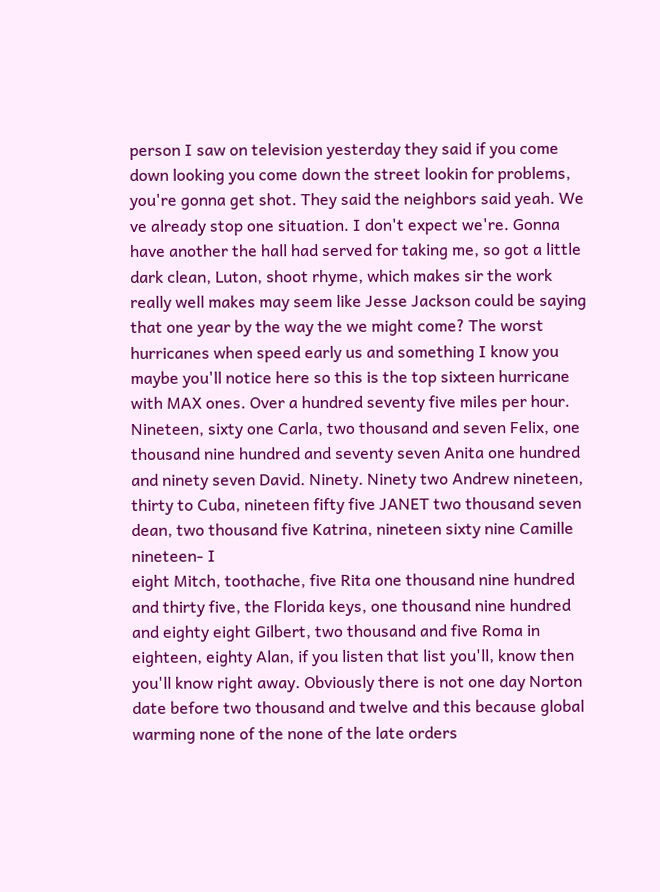person I saw on television yesterday they said if you come down looking you come down the street lookin for problems, you're gonna get shot. They said the neighbors said yeah. We ve already stop one situation. I don't expect we're. Gonna have another the hall had served for taking me, so got a little dark clean, Luton, shoot rhyme, which makes sir the work really well makes may seem like Jesse Jackson could be saying that one year by the way the we might come? The worst hurricanes when speed early us and something I know you maybe you'll notice here so this is the top sixteen hurricane with MAX ones. Over a hundred seventy five miles per hour. Nineteen, sixty one Carla, two thousand and seven Felix, one thousand nine hundred and seventy seven Anita one hundred and ninety seven David. Ninety. Ninety two Andrew nineteen, thirty to Cuba, nineteen fifty five JANET two thousand seven dean, two thousand five Katrina, nineteen sixty nine Camille nineteen- I
eight Mitch, toothache, five Rita one thousand nine hundred and thirty five, the Florida keys, one thousand nine hundred and eighty eight Gilbert, two thousand and five Roma in eighteen, eighty Alan, if you listen that list you'll, know then you'll know right away. Obviously there is not one day Norton date before two thousand and twelve and this because global warming none of the none of the late orders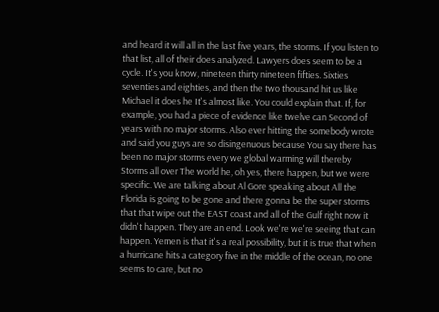and heard it will all in the last five years, the storms. If you listen to that list, all of their does analyzed. Lawyers does seem to be a cycle. It's you know, nineteen thirty nineteen fifties. Sixties seventies and eighties, and then the two thousand hit us like Michael it does he It's almost like. You could explain that. If, for example, you had a piece of evidence like twelve can Second of years with no major storms. Also ever hitting the somebody wrote and said you guys are so disingenuous because You say there has been no major storms every we global warming will thereby
Storms all over The world he, oh yes, there happen, but we were specific. We are talking about Al Gore speaking about All the Florida is going to be gone and there gonna be the super storms that that wipe out the EAST coast and all of the Gulf right now it didn't happen. They are an end. Look we're we're seeing that can happen. Yemen is that it's a real possibility, but it is true that when a hurricane hits a category five in the middle of the ocean, no one seems to care, but no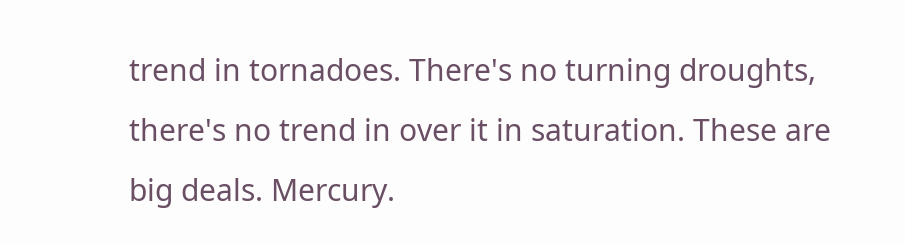trend in tornadoes. There's no turning droughts, there's no trend in over it in saturation. These are big deals. Mercury.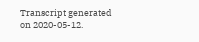Transcript generated on 2020-05-12.